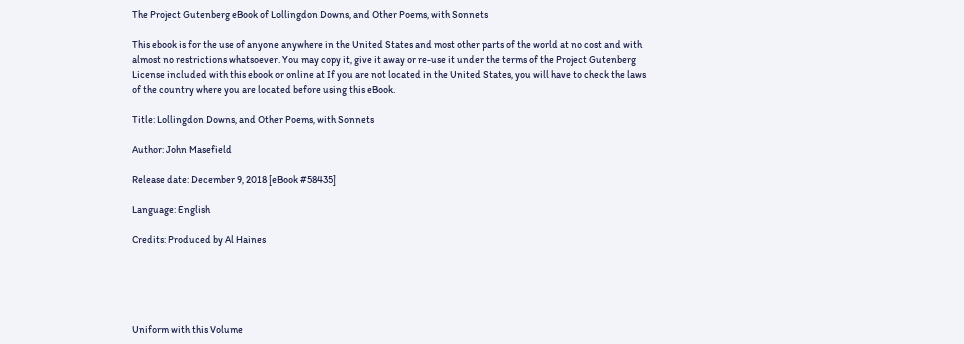The Project Gutenberg eBook of Lollingdon Downs, and Other Poems, with Sonnets

This ebook is for the use of anyone anywhere in the United States and most other parts of the world at no cost and with almost no restrictions whatsoever. You may copy it, give it away or re-use it under the terms of the Project Gutenberg License included with this ebook or online at If you are not located in the United States, you will have to check the laws of the country where you are located before using this eBook.

Title: Lollingdon Downs, and Other Poems, with Sonnets

Author: John Masefield

Release date: December 9, 2018 [eBook #58435]

Language: English

Credits: Produced by Al Haines





Uniform with this Volume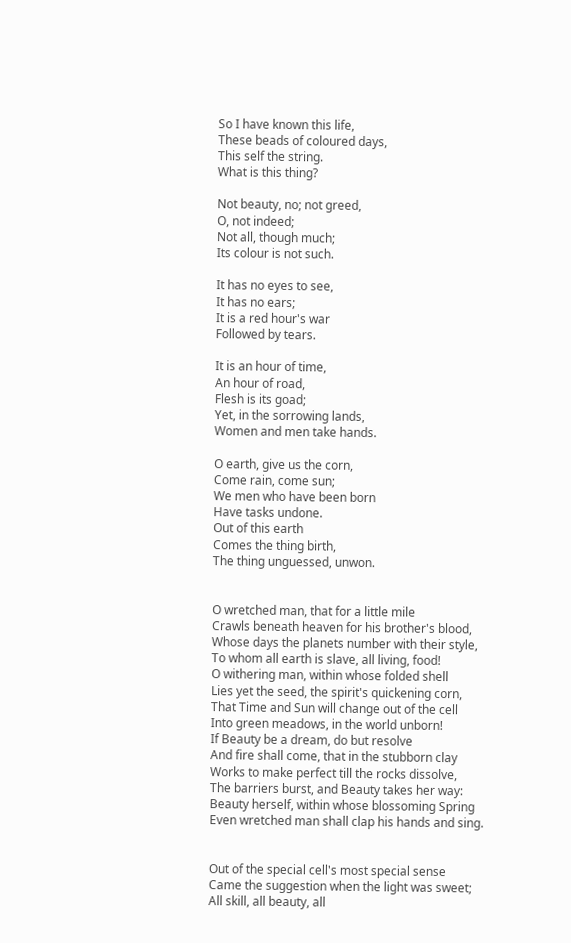So I have known this life,
These beads of coloured days,
This self the string.
What is this thing?

Not beauty, no; not greed,
O, not indeed;
Not all, though much;
Its colour is not such.

It has no eyes to see,
It has no ears;
It is a red hour's war
Followed by tears.

It is an hour of time,
An hour of road,
Flesh is its goad;
Yet, in the sorrowing lands,
Women and men take hands.

O earth, give us the corn,
Come rain, come sun;
We men who have been born
Have tasks undone.
Out of this earth
Comes the thing birth,
The thing unguessed, unwon.


O wretched man, that for a little mile
Crawls beneath heaven for his brother's blood,
Whose days the planets number with their style,
To whom all earth is slave, all living, food!
O withering man, within whose folded shell
Lies yet the seed, the spirit's quickening corn,
That Time and Sun will change out of the cell
Into green meadows, in the world unborn!
If Beauty be a dream, do but resolve
And fire shall come, that in the stubborn clay
Works to make perfect till the rocks dissolve,
The barriers burst, and Beauty takes her way:
Beauty herself, within whose blossoming Spring
Even wretched man shall clap his hands and sing.


Out of the special cell's most special sense
Came the suggestion when the light was sweet;
All skill, all beauty, all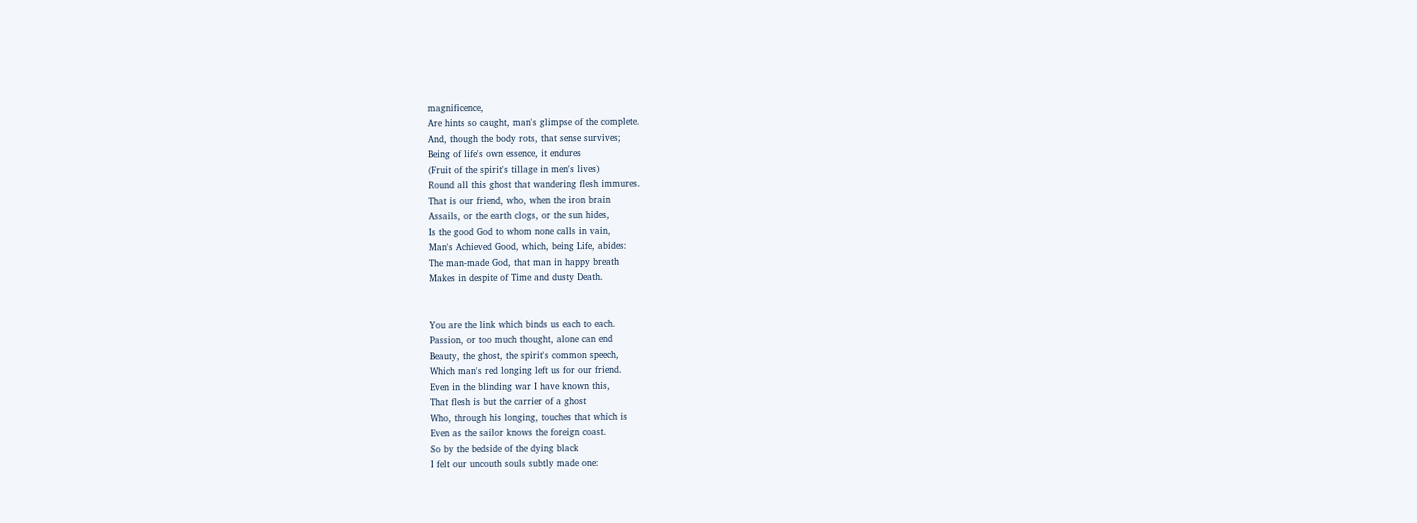magnificence,
Are hints so caught, man's glimpse of the complete.
And, though the body rots, that sense survives;
Being of life's own essence, it endures
(Fruit of the spirit's tillage in men's lives)
Round all this ghost that wandering flesh immures.
That is our friend, who, when the iron brain
Assails, or the earth clogs, or the sun hides,
Is the good God to whom none calls in vain,
Man's Achieved Good, which, being Life, abides:
The man-made God, that man in happy breath
Makes in despite of Time and dusty Death.


You are the link which binds us each to each.
Passion, or too much thought, alone can end
Beauty, the ghost, the spirit's common speech,
Which man's red longing left us for our friend.
Even in the blinding war I have known this,
That flesh is but the carrier of a ghost
Who, through his longing, touches that which is
Even as the sailor knows the foreign coast.
So by the bedside of the dying black
I felt our uncouth souls subtly made one: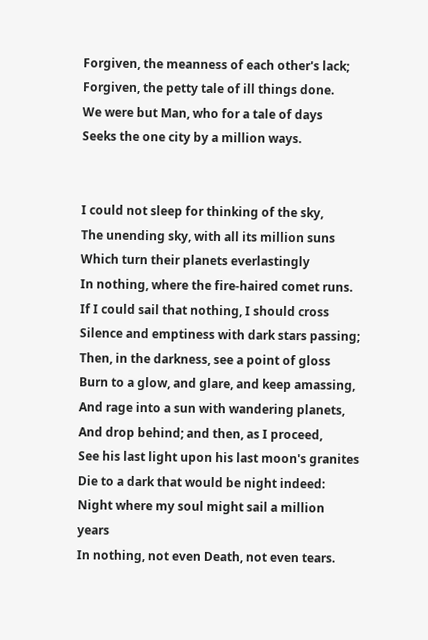Forgiven, the meanness of each other's lack;
Forgiven, the petty tale of ill things done.
We were but Man, who for a tale of days
Seeks the one city by a million ways.


I could not sleep for thinking of the sky,
The unending sky, with all its million suns
Which turn their planets everlastingly
In nothing, where the fire-haired comet runs.
If I could sail that nothing, I should cross
Silence and emptiness with dark stars passing;
Then, in the darkness, see a point of gloss
Burn to a glow, and glare, and keep amassing,
And rage into a sun with wandering planets,
And drop behind; and then, as I proceed,
See his last light upon his last moon's granites
Die to a dark that would be night indeed:
Night where my soul might sail a million years
In nothing, not even Death, not even tears.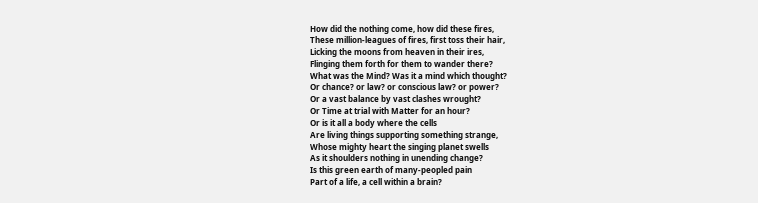How did the nothing come, how did these fires,
These million-leagues of fires, first toss their hair,
Licking the moons from heaven in their ires,
Flinging them forth for them to wander there?
What was the Mind? Was it a mind which thought?
Or chance? or law? or conscious law? or power?
Or a vast balance by vast clashes wrought?
Or Time at trial with Matter for an hour?
Or is it all a body where the cells
Are living things supporting something strange,
Whose mighty heart the singing planet swells
As it shoulders nothing in unending change?
Is this green earth of many-peopled pain
Part of a life, a cell within a brain?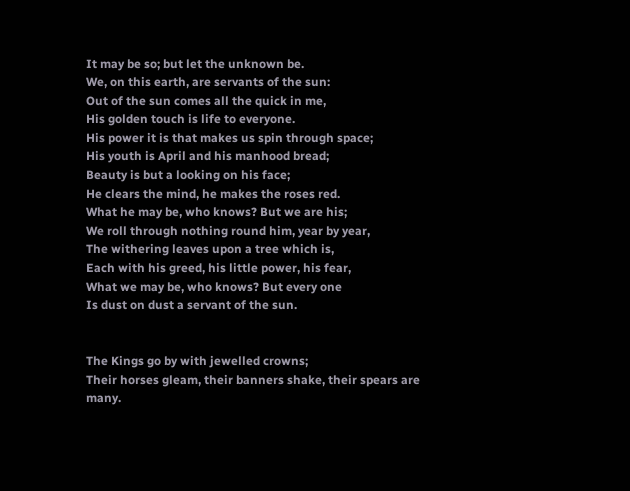It may be so; but let the unknown be.
We, on this earth, are servants of the sun:
Out of the sun comes all the quick in me,
His golden touch is life to everyone.
His power it is that makes us spin through space;
His youth is April and his manhood bread;
Beauty is but a looking on his face;
He clears the mind, he makes the roses red.
What he may be, who knows? But we are his;
We roll through nothing round him, year by year,
The withering leaves upon a tree which is,
Each with his greed, his little power, his fear,
What we may be, who knows? But every one
Is dust on dust a servant of the sun.


The Kings go by with jewelled crowns;
Their horses gleam, their banners shake, their spears are many.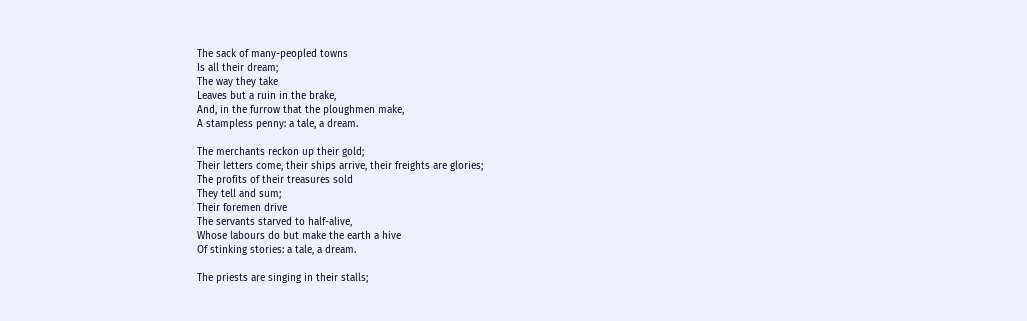The sack of many-peopled towns
Is all their dream;
The way they take
Leaves but a ruin in the brake,
And, in the furrow that the ploughmen make,
A stampless penny: a tale, a dream.

The merchants reckon up their gold;
Their letters come, their ships arrive, their freights are glories;
The profits of their treasures sold
They tell and sum;
Their foremen drive
The servants starved to half-alive,
Whose labours do but make the earth a hive
Of stinking stories: a tale, a dream.

The priests are singing in their stalls;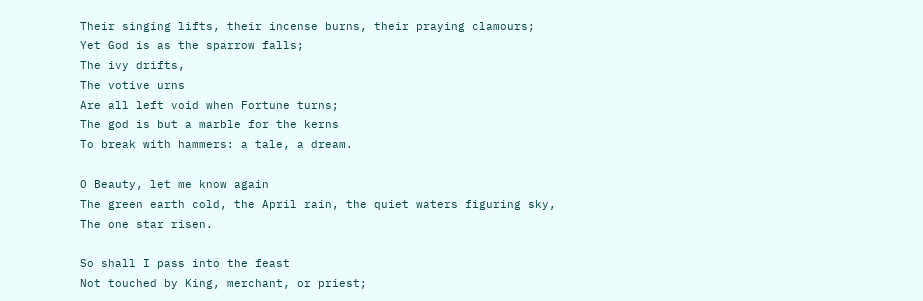Their singing lifts, their incense burns, their praying clamours;
Yet God is as the sparrow falls;
The ivy drifts,
The votive urns
Are all left void when Fortune turns;
The god is but a marble for the kerns
To break with hammers: a tale, a dream.

O Beauty, let me know again
The green earth cold, the April rain, the quiet waters figuring sky,
The one star risen.

So shall I pass into the feast
Not touched by King, merchant, or priest;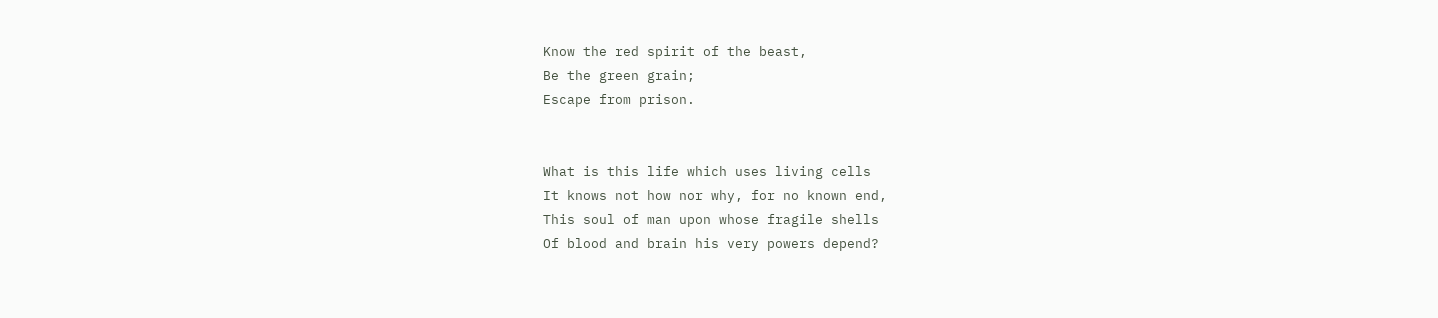Know the red spirit of the beast,
Be the green grain;
Escape from prison.


What is this life which uses living cells
It knows not how nor why, for no known end,
This soul of man upon whose fragile shells
Of blood and brain his very powers depend?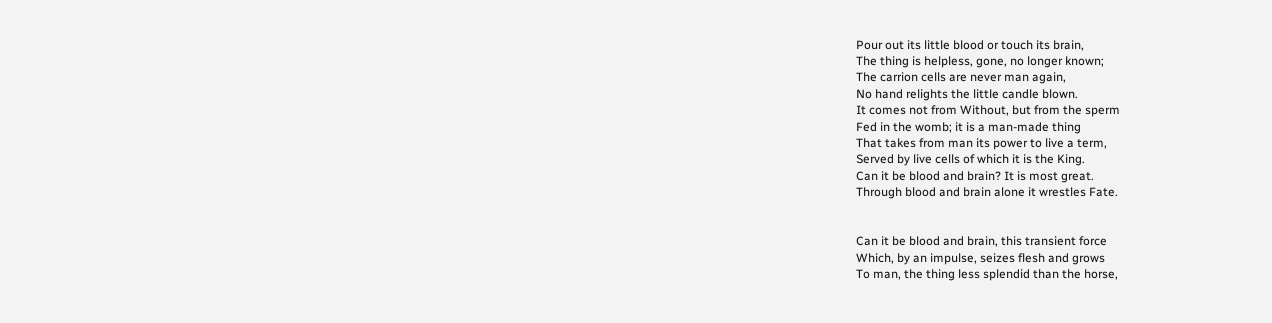Pour out its little blood or touch its brain,
The thing is helpless, gone, no longer known;
The carrion cells are never man again,
No hand relights the little candle blown.
It comes not from Without, but from the sperm
Fed in the womb; it is a man-made thing
That takes from man its power to live a term,
Served by live cells of which it is the King.
Can it be blood and brain? It is most great.
Through blood and brain alone it wrestles Fate.


Can it be blood and brain, this transient force
Which, by an impulse, seizes flesh and grows
To man, the thing less splendid than the horse,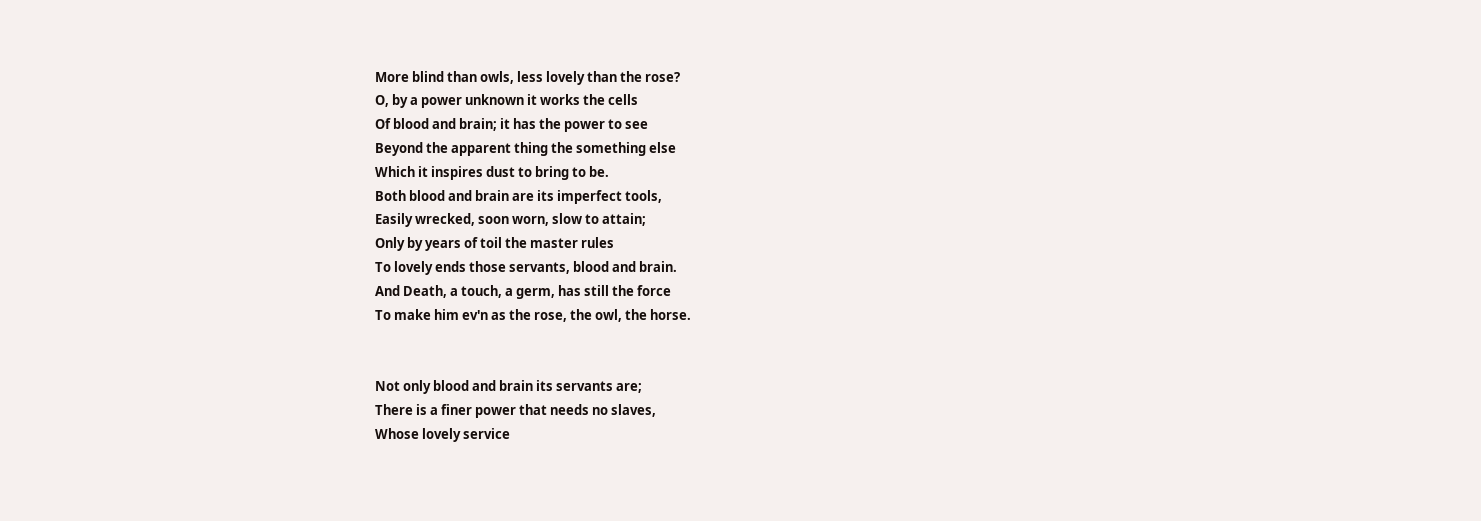More blind than owls, less lovely than the rose?
O, by a power unknown it works the cells
Of blood and brain; it has the power to see
Beyond the apparent thing the something else
Which it inspires dust to bring to be.
Both blood and brain are its imperfect tools,
Easily wrecked, soon worn, slow to attain;
Only by years of toil the master rules
To lovely ends those servants, blood and brain.
And Death, a touch, a germ, has still the force
To make him ev'n as the rose, the owl, the horse.


Not only blood and brain its servants are;
There is a finer power that needs no slaves,
Whose lovely service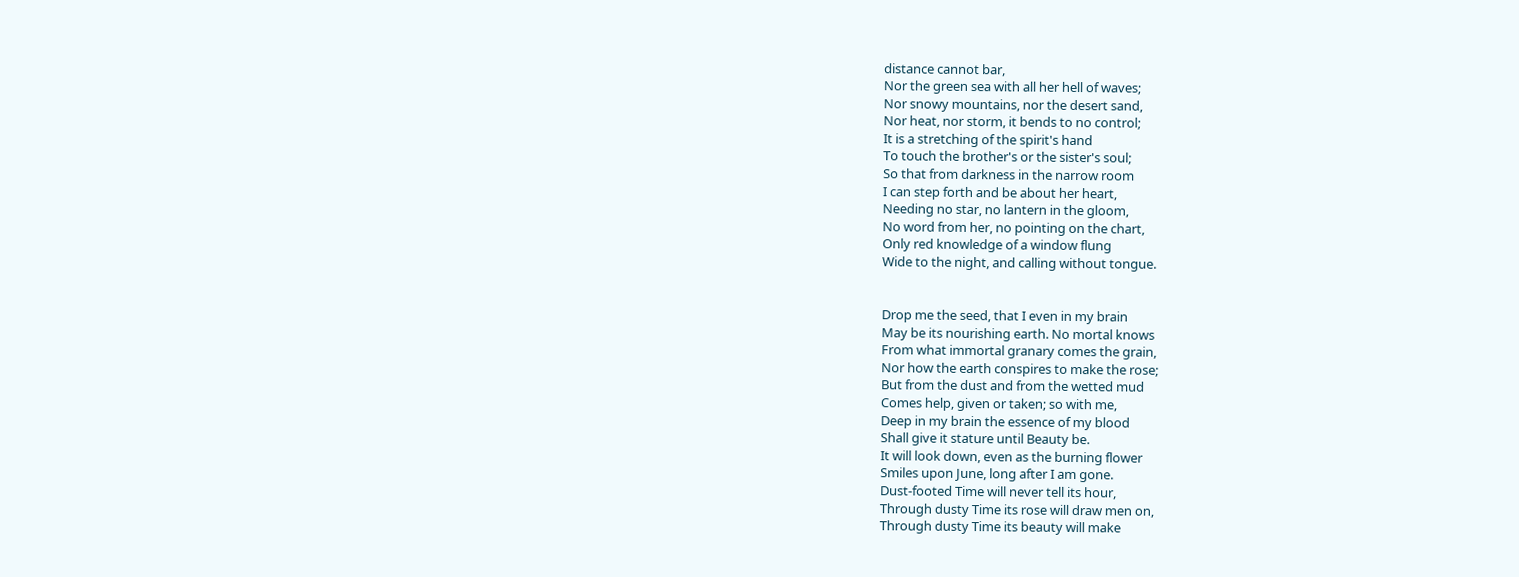distance cannot bar,
Nor the green sea with all her hell of waves;
Nor snowy mountains, nor the desert sand,
Nor heat, nor storm, it bends to no control;
It is a stretching of the spirit's hand
To touch the brother's or the sister's soul;
So that from darkness in the narrow room
I can step forth and be about her heart,
Needing no star, no lantern in the gloom,
No word from her, no pointing on the chart,
Only red knowledge of a window flung
Wide to the night, and calling without tongue.


Drop me the seed, that I even in my brain
May be its nourishing earth. No mortal knows
From what immortal granary comes the grain,
Nor how the earth conspires to make the rose;
But from the dust and from the wetted mud
Comes help, given or taken; so with me,
Deep in my brain the essence of my blood
Shall give it stature until Beauty be.
It will look down, even as the burning flower
Smiles upon June, long after I am gone.
Dust-footed Time will never tell its hour,
Through dusty Time its rose will draw men on,
Through dusty Time its beauty will make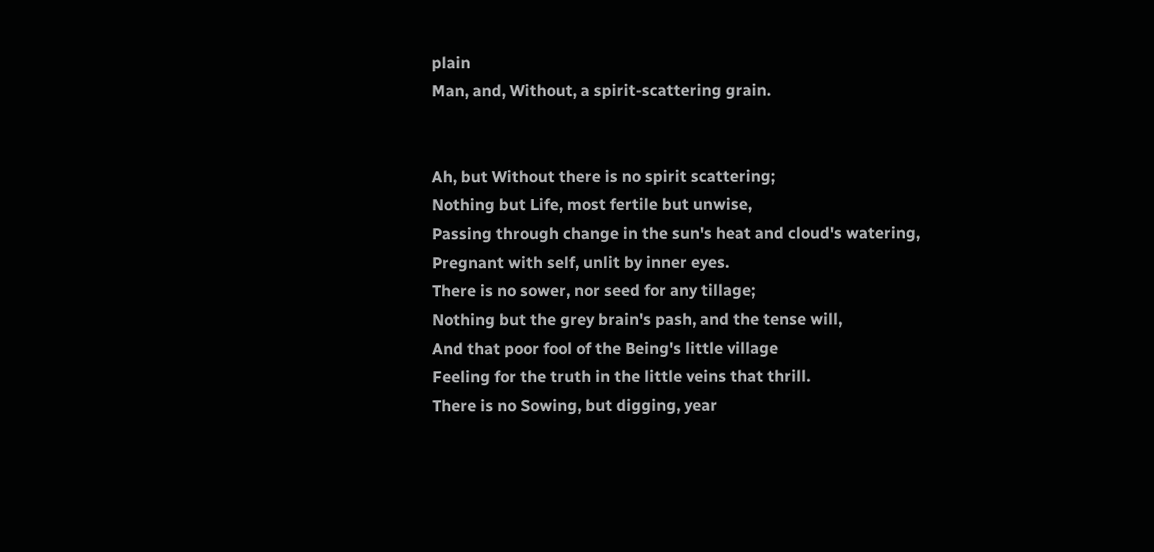plain
Man, and, Without, a spirit-scattering grain.


Ah, but Without there is no spirit scattering;
Nothing but Life, most fertile but unwise,
Passing through change in the sun's heat and cloud's watering,
Pregnant with self, unlit by inner eyes.
There is no sower, nor seed for any tillage;
Nothing but the grey brain's pash, and the tense will,
And that poor fool of the Being's little village
Feeling for the truth in the little veins that thrill.
There is no Sowing, but digging, year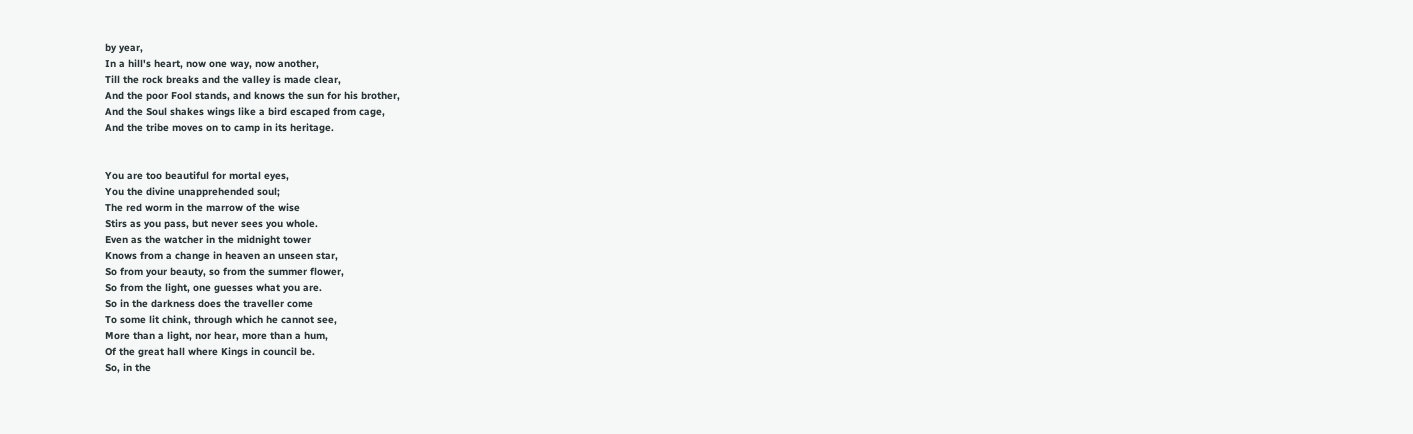by year,
In a hill's heart, now one way, now another,
Till the rock breaks and the valley is made clear,
And the poor Fool stands, and knows the sun for his brother,
And the Soul shakes wings like a bird escaped from cage,
And the tribe moves on to camp in its heritage.


You are too beautiful for mortal eyes,
You the divine unapprehended soul;
The red worm in the marrow of the wise
Stirs as you pass, but never sees you whole.
Even as the watcher in the midnight tower
Knows from a change in heaven an unseen star,
So from your beauty, so from the summer flower,
So from the light, one guesses what you are.
So in the darkness does the traveller come
To some lit chink, through which he cannot see,
More than a light, nor hear, more than a hum,
Of the great hall where Kings in council be.
So, in the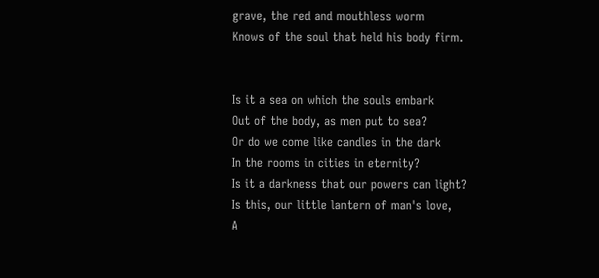grave, the red and mouthless worm
Knows of the soul that held his body firm.


Is it a sea on which the souls embark
Out of the body, as men put to sea?
Or do we come like candles in the dark
In the rooms in cities in eternity?
Is it a darkness that our powers can light?
Is this, our little lantern of man's love,
A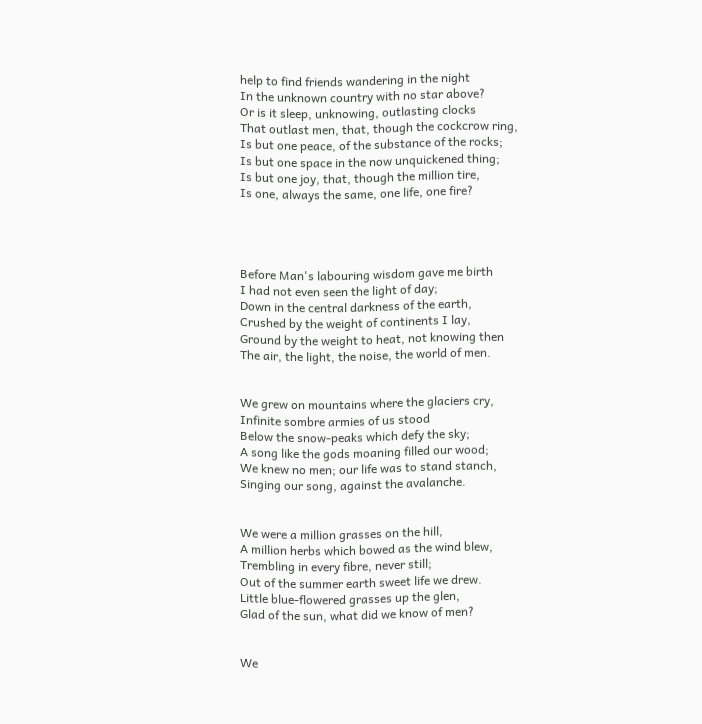help to find friends wandering in the night
In the unknown country with no star above?
Or is it sleep, unknowing, outlasting clocks
That outlast men, that, though the cockcrow ring,
Is but one peace, of the substance of the rocks;
Is but one space in the now unquickened thing;
Is but one joy, that, though the million tire,
Is one, always the same, one life, one fire?




Before Man's labouring wisdom gave me birth
I had not even seen the light of day;
Down in the central darkness of the earth,
Crushed by the weight of continents I lay,
Ground by the weight to heat, not knowing then
The air, the light, the noise, the world of men.


We grew on mountains where the glaciers cry,
Infinite sombre armies of us stood
Below the snow-peaks which defy the sky;
A song like the gods moaning filled our wood;
We knew no men; our life was to stand stanch,
Singing our song, against the avalanche.


We were a million grasses on the hill,
A million herbs which bowed as the wind blew,
Trembling in every fibre, never still;
Out of the summer earth sweet life we drew.
Little blue-flowered grasses up the glen,
Glad of the sun, what did we know of men?


We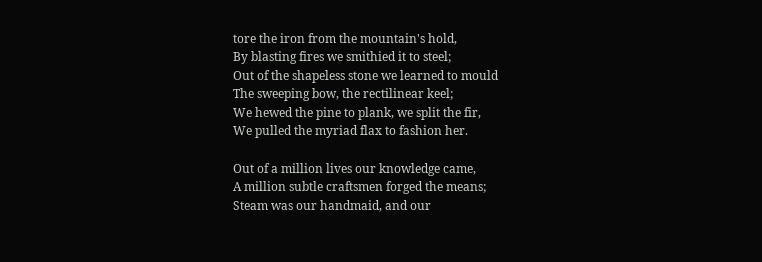tore the iron from the mountain's hold,
By blasting fires we smithied it to steel;
Out of the shapeless stone we learned to mould
The sweeping bow, the rectilinear keel;
We hewed the pine to plank, we split the fir,
We pulled the myriad flax to fashion her.

Out of a million lives our knowledge came,
A million subtle craftsmen forged the means;
Steam was our handmaid, and our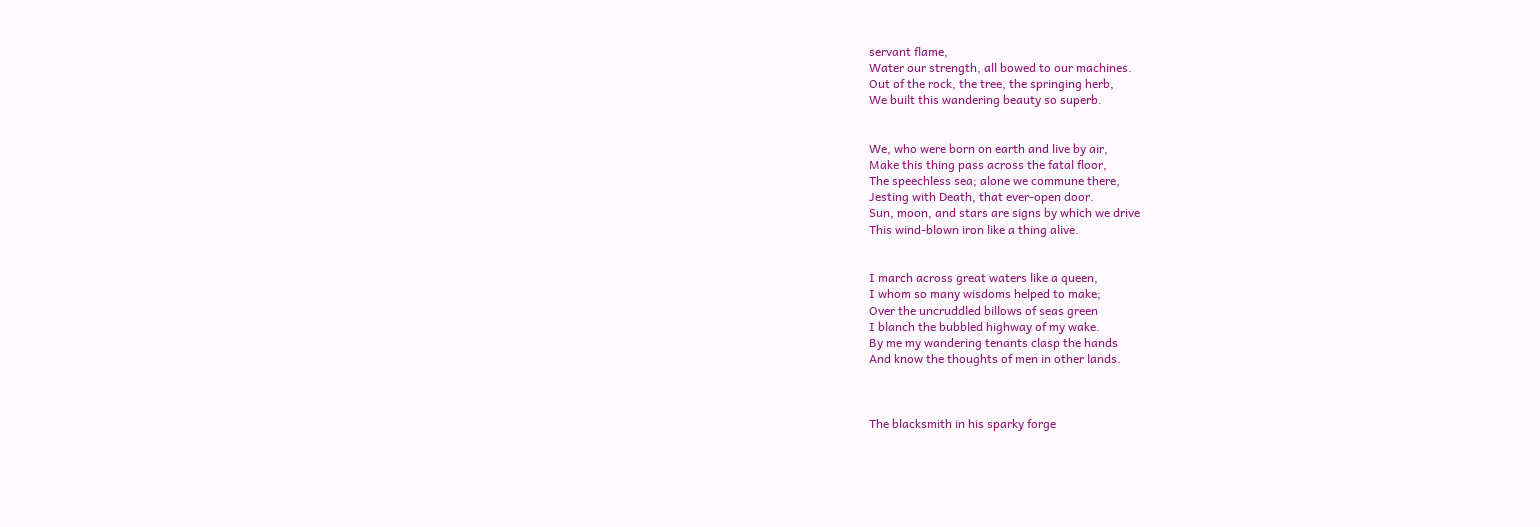servant flame,
Water our strength, all bowed to our machines.
Out of the rock, the tree, the springing herb,
We built this wandering beauty so superb.


We, who were born on earth and live by air,
Make this thing pass across the fatal floor,
The speechless sea; alone we commune there,
Jesting with Death, that ever-open door.
Sun, moon, and stars are signs by which we drive
This wind-blown iron like a thing alive.


I march across great waters like a queen,
I whom so many wisdoms helped to make;
Over the uncruddled billows of seas green
I blanch the bubbled highway of my wake.
By me my wandering tenants clasp the hands
And know the thoughts of men in other lands.



The blacksmith in his sparky forge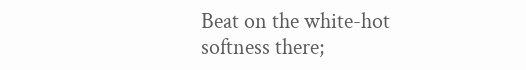Beat on the white-hot softness there;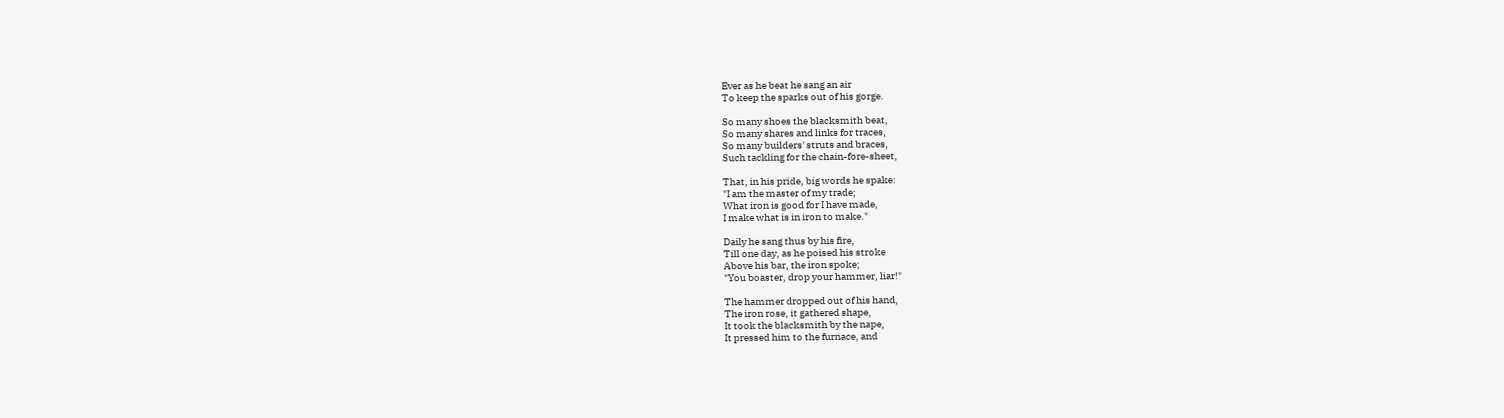Ever as he beat he sang an air
To keep the sparks out of his gorge.

So many shoes the blacksmith beat,
So many shares and links for traces,
So many builders' struts and braces,
Such tackling for the chain-fore-sheet,

That, in his pride, big words he spake:
"I am the master of my trade;
What iron is good for I have made,
I make what is in iron to make."

Daily he sang thus by his fire,
Till one day, as he poised his stroke
Above his bar, the iron spoke;
"You boaster, drop your hammer, liar!"

The hammer dropped out of his hand,
The iron rose, it gathered shape,
It took the blacksmith by the nape,
It pressed him to the furnace, and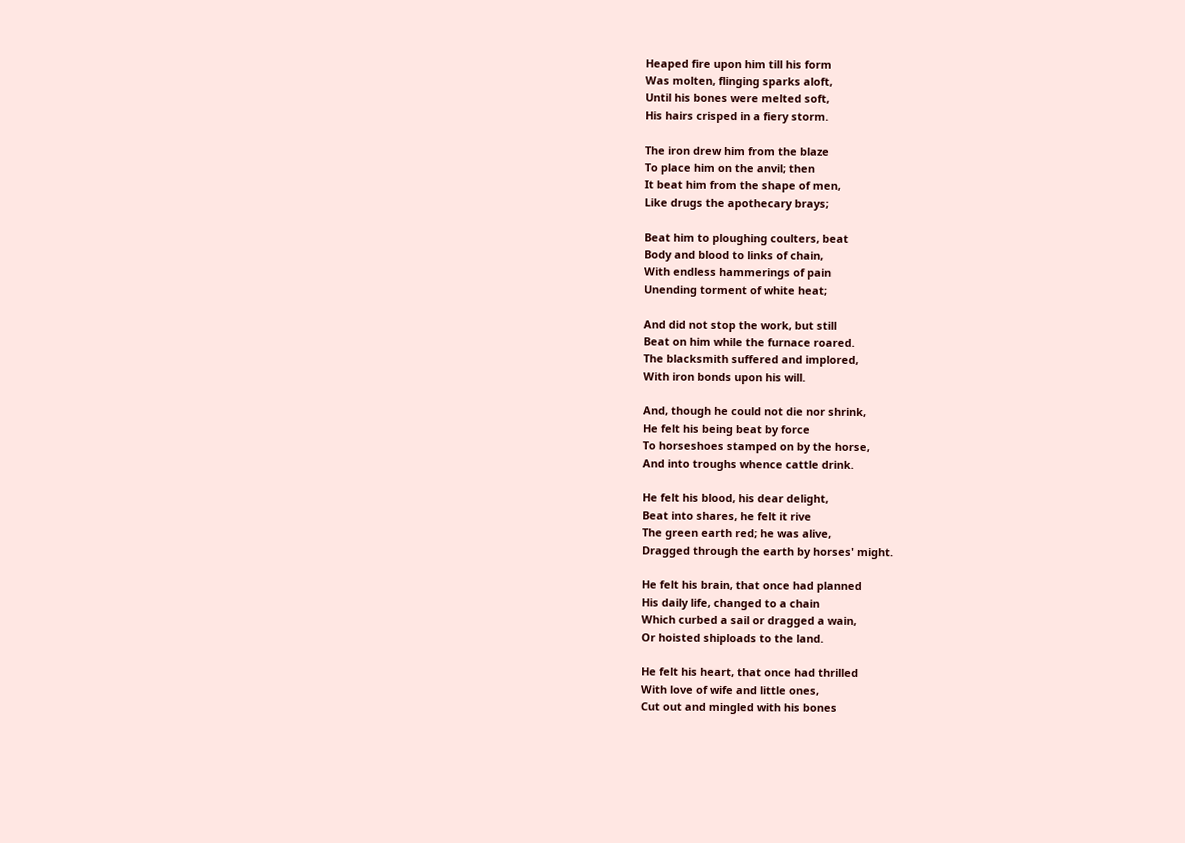Heaped fire upon him till his form
Was molten, flinging sparks aloft,
Until his bones were melted soft,
His hairs crisped in a fiery storm.

The iron drew him from the blaze
To place him on the anvil; then
It beat him from the shape of men,
Like drugs the apothecary brays;

Beat him to ploughing coulters, beat
Body and blood to links of chain,
With endless hammerings of pain
Unending torment of white heat;

And did not stop the work, but still
Beat on him while the furnace roared.
The blacksmith suffered and implored,
With iron bonds upon his will.

And, though he could not die nor shrink,
He felt his being beat by force
To horseshoes stamped on by the horse,
And into troughs whence cattle drink.

He felt his blood, his dear delight,
Beat into shares, he felt it rive
The green earth red; he was alive,
Dragged through the earth by horses' might.

He felt his brain, that once had planned
His daily life, changed to a chain
Which curbed a sail or dragged a wain,
Or hoisted shiploads to the land.

He felt his heart, that once had thrilled
With love of wife and little ones,
Cut out and mingled with his bones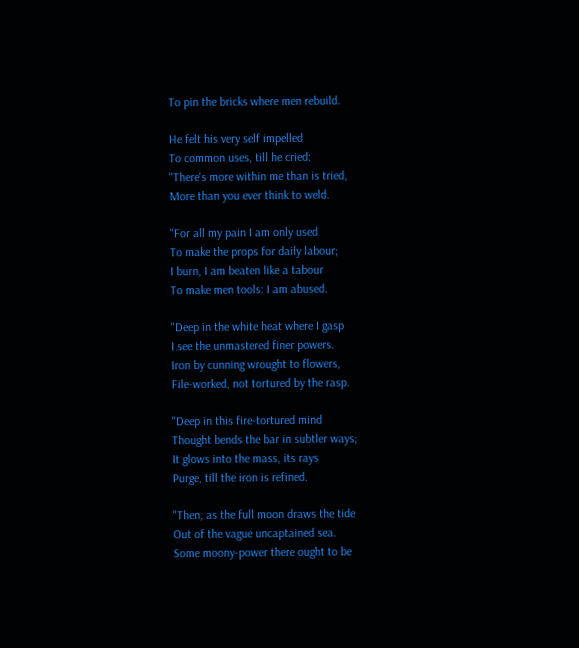To pin the bricks where men rebuild.

He felt his very self impelled
To common uses, till he cried:
"There's more within me than is tried,
More than you ever think to weld.

"For all my pain I am only used
To make the props for daily labour;
I burn, I am beaten like a tabour
To make men tools: I am abused.

"Deep in the white heat where I gasp
I see the unmastered finer powers.
Iron by cunning wrought to flowers,
File-worked, not tortured by the rasp.

"Deep in this fire-tortured mind
Thought bends the bar in subtler ways;
It glows into the mass, its rays
Purge, till the iron is refined.

"Then, as the full moon draws the tide
Out of the vague uncaptained sea.
Some moony-power there ought to be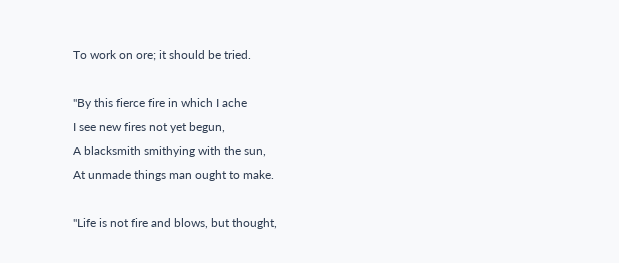To work on ore; it should be tried.

"By this fierce fire in which I ache
I see new fires not yet begun,
A blacksmith smithying with the sun,
At unmade things man ought to make.

"Life is not fire and blows, but thought,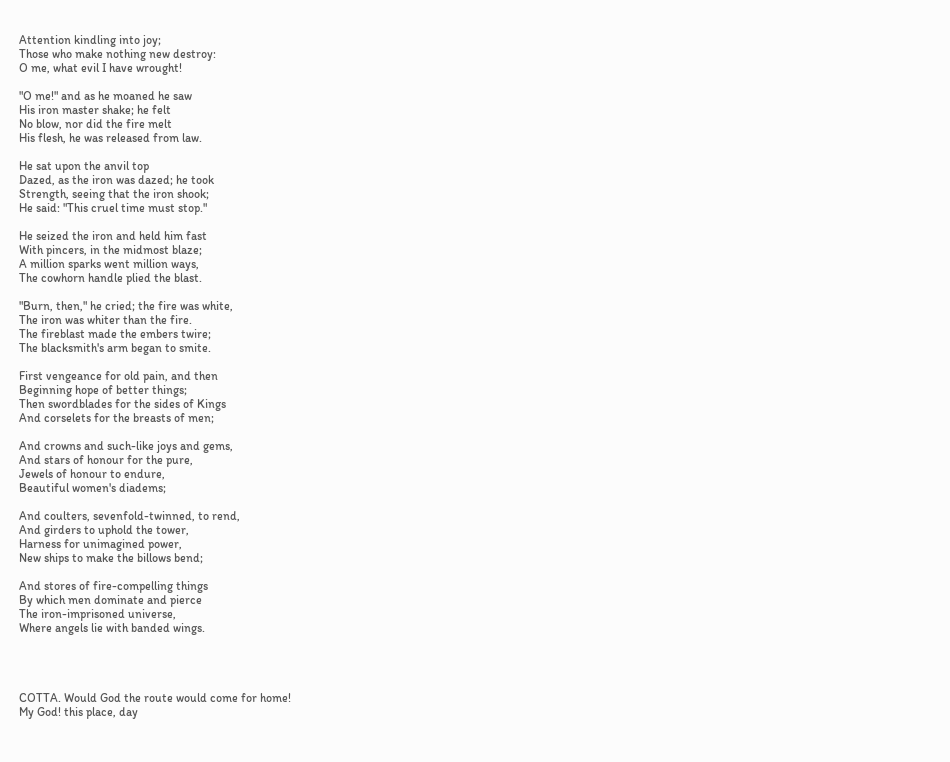Attention kindling into joy;
Those who make nothing new destroy:
O me, what evil I have wrought!

"O me!" and as he moaned he saw
His iron master shake; he felt
No blow, nor did the fire melt
His flesh, he was released from law.

He sat upon the anvil top
Dazed, as the iron was dazed; he took
Strength, seeing that the iron shook;
He said: "This cruel time must stop."

He seized the iron and held him fast
With pincers, in the midmost blaze;
A million sparks went million ways,
The cowhorn handle plied the blast.

"Burn, then," he cried; the fire was white,
The iron was whiter than the fire.
The fireblast made the embers twire;
The blacksmith's arm began to smite.

First vengeance for old pain, and then
Beginning hope of better things;
Then swordblades for the sides of Kings
And corselets for the breasts of men;

And crowns and such-like joys and gems,
And stars of honour for the pure,
Jewels of honour to endure,
Beautiful women's diadems;

And coulters, sevenfold-twinned, to rend,
And girders to uphold the tower,
Harness for unimagined power,
New ships to make the billows bend;

And stores of fire-compelling things
By which men dominate and pierce
The iron-imprisoned universe,
Where angels lie with banded wings.




COTTA. Would God the route would come for home!
My God! this place, day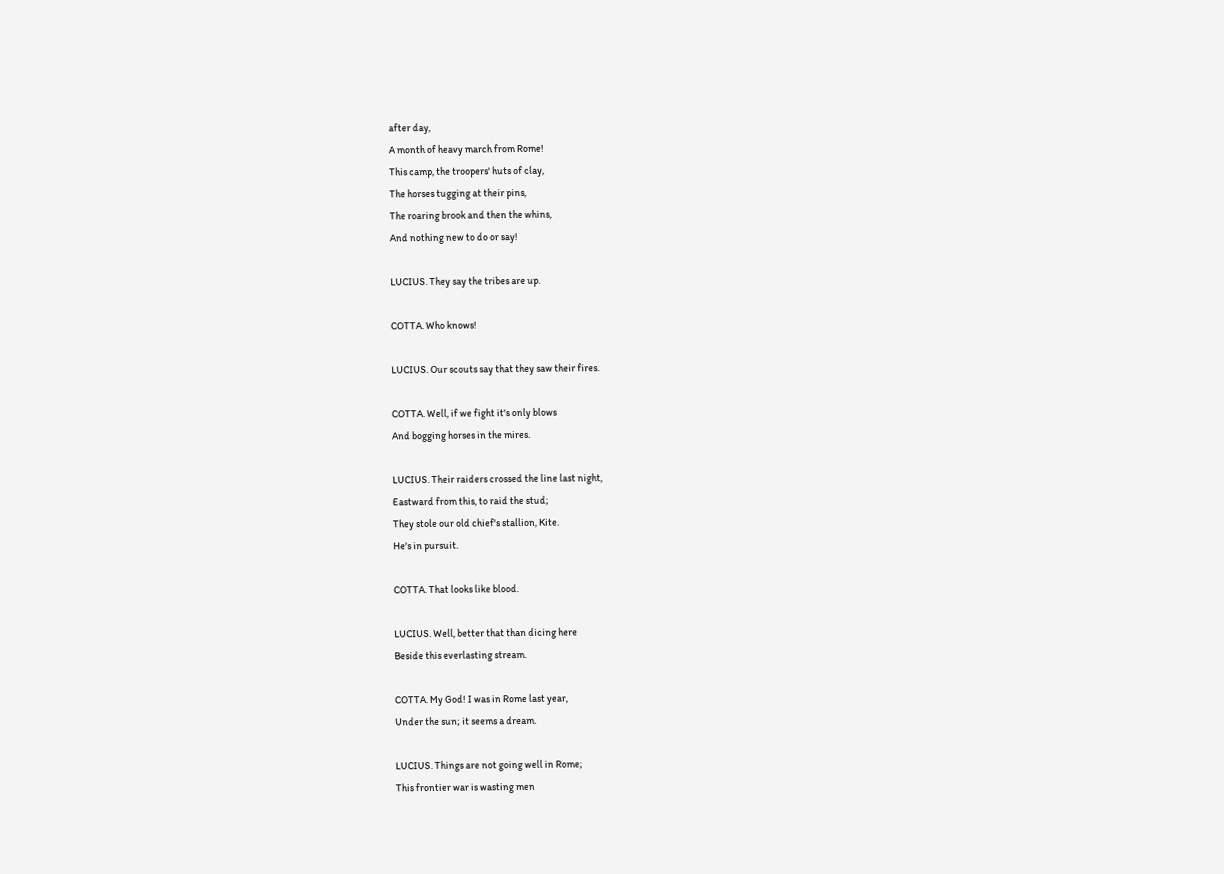after day,
A month of heavy march from Rome!
This camp, the troopers' huts of clay,
The horses tugging at their pins,
The roaring brook and then the whins,
And nothing new to do or say!

LUCIUS. They say the tribes are up.

COTTA. Who knows!

LUCIUS. Our scouts say that they saw their fires.

COTTA. Well, if we fight it's only blows
And bogging horses in the mires.

LUCIUS. Their raiders crossed the line last night,
Eastward from this, to raid the stud;
They stole our old chief's stallion, Kite.
He's in pursuit.

COTTA. That looks like blood.

LUCIUS. Well, better that than dicing here
Beside this everlasting stream.

COTTA. My God! I was in Rome last year,
Under the sun; it seems a dream.

LUCIUS. Things are not going well in Rome;
This frontier war is wasting men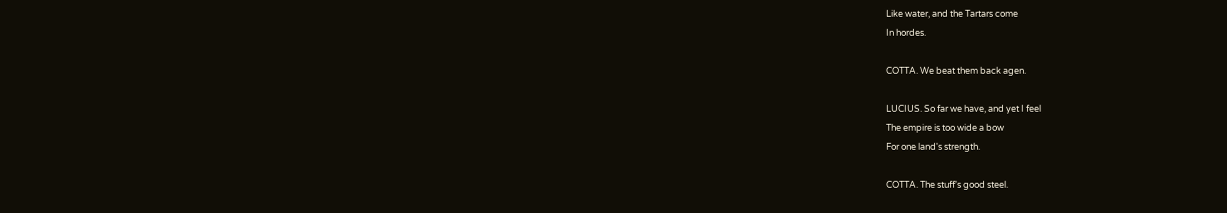Like water, and the Tartars come
In hordes.

COTTA. We beat them back agen.

LUCIUS. So far we have, and yet I feel
The empire is too wide a bow
For one land's strength.

COTTA. The stuff's good steel.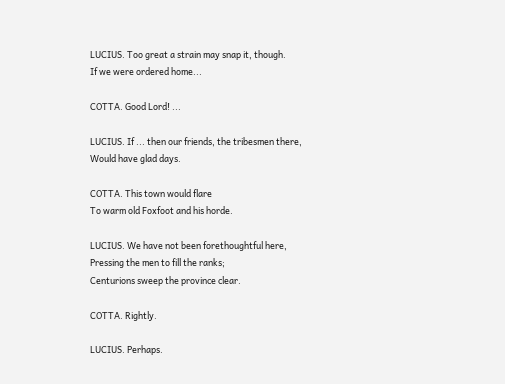LUCIUS. Too great a strain may snap it, though.
If we were ordered home...

COTTA. Good Lord! ...

LUCIUS. If ... then our friends, the tribesmen there,
Would have glad days.

COTTA. This town would flare
To warm old Foxfoot and his horde.

LUCIUS. We have not been forethoughtful here,
Pressing the men to fill the ranks;
Centurions sweep the province clear.

COTTA. Rightly.

LUCIUS. Perhaps.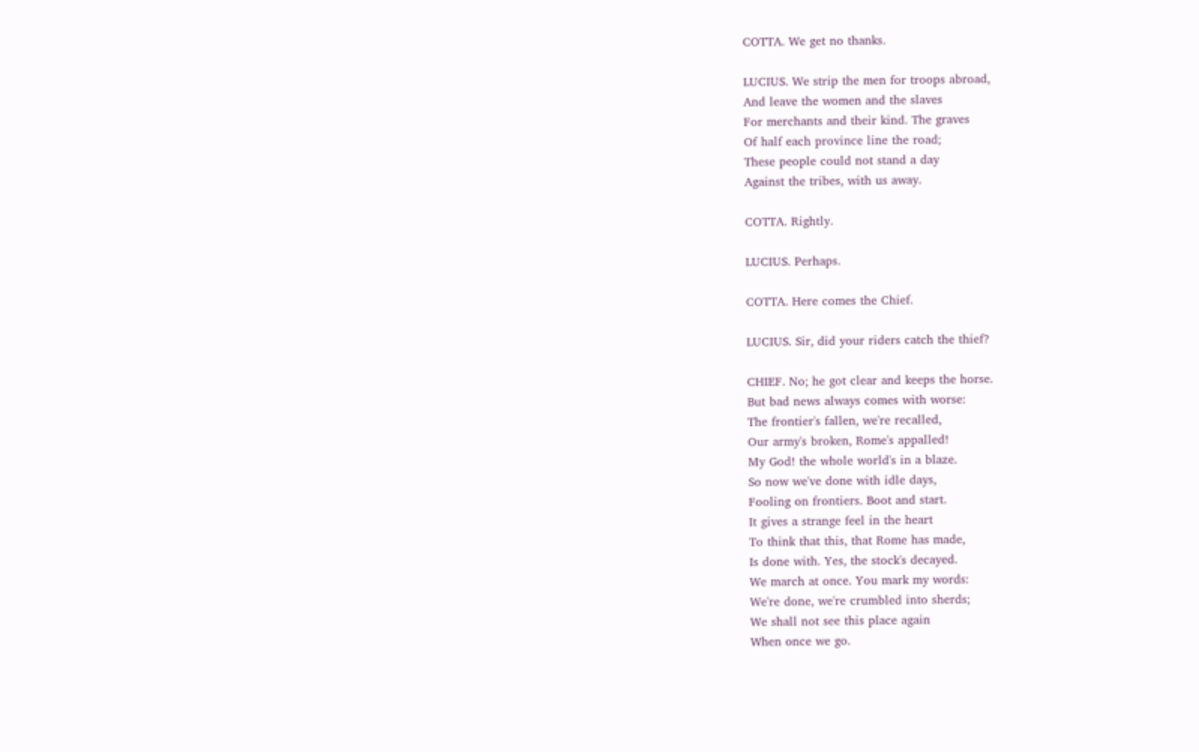COTTA. We get no thanks.

LUCIUS. We strip the men for troops abroad,
And leave the women and the slaves
For merchants and their kind. The graves
Of half each province line the road;
These people could not stand a day
Against the tribes, with us away.

COTTA. Rightly.

LUCIUS. Perhaps.

COTTA. Here comes the Chief.

LUCIUS. Sir, did your riders catch the thief?

CHIEF. No; he got clear and keeps the horse.
But bad news always comes with worse:
The frontier's fallen, we're recalled,
Our army's broken, Rome's appalled!
My God! the whole world's in a blaze.
So now we've done with idle days,
Fooling on frontiers. Boot and start.
It gives a strange feel in the heart
To think that this, that Rome has made,
Is done with. Yes, the stock's decayed.
We march at once. You mark my words:
We're done, we're crumbled into sherds;
We shall not see this place again
When once we go.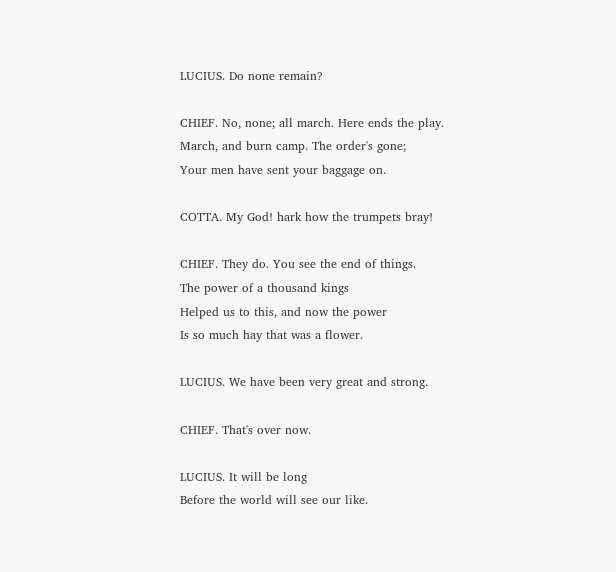LUCIUS. Do none remain?

CHIEF. No, none; all march. Here ends the play.
March, and burn camp. The order's gone;
Your men have sent your baggage on.

COTTA. My God! hark how the trumpets bray!

CHIEF. They do. You see the end of things.
The power of a thousand kings
Helped us to this, and now the power
Is so much hay that was a flower.

LUCIUS. We have been very great and strong.

CHIEF. That's over now.

LUCIUS. It will be long
Before the world will see our like.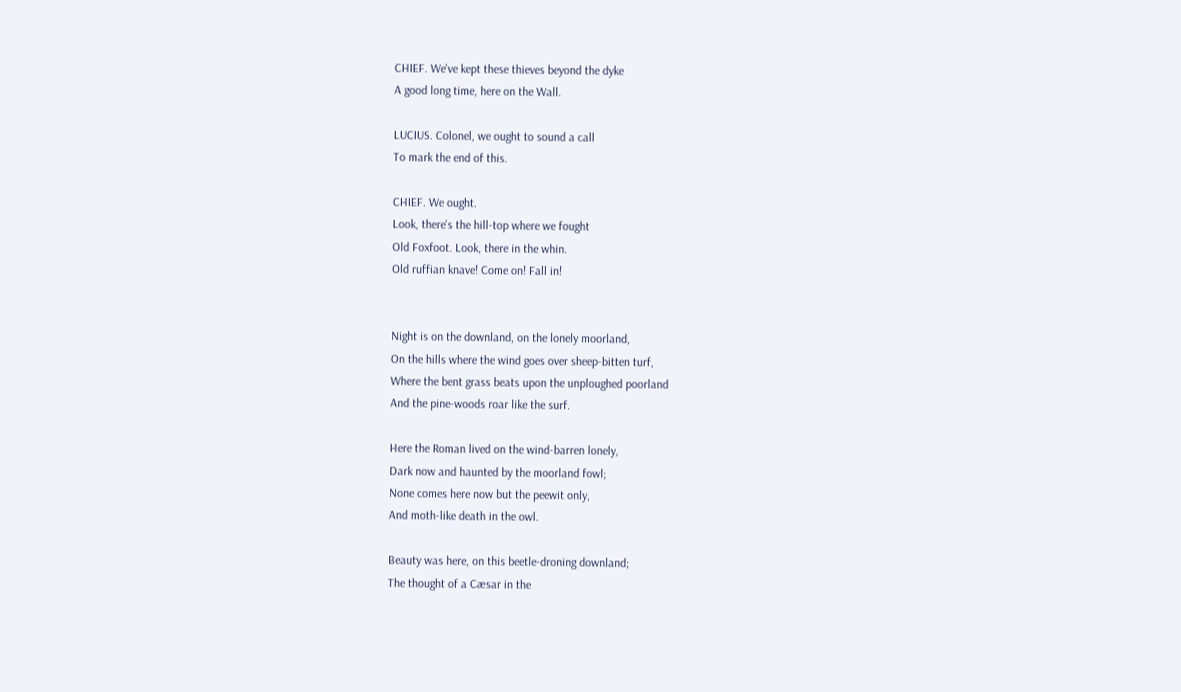CHIEF. We've kept these thieves beyond the dyke
A good long time, here on the Wall.

LUCIUS. Colonel, we ought to sound a call
To mark the end of this.

CHIEF. We ought.
Look, there's the hill-top where we fought
Old Foxfoot. Look, there in the whin.
Old ruffian knave! Come on! Fall in!


Night is on the downland, on the lonely moorland,
On the hills where the wind goes over sheep-bitten turf,
Where the bent grass beats upon the unploughed poorland
And the pine-woods roar like the surf.

Here the Roman lived on the wind-barren lonely,
Dark now and haunted by the moorland fowl;
None comes here now but the peewit only,
And moth-like death in the owl.

Beauty was here, on this beetle-droning downland;
The thought of a Cæsar in the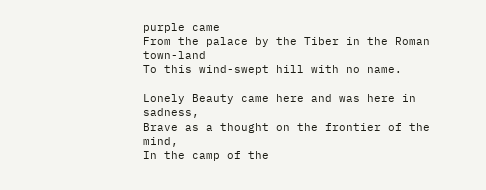purple came
From the palace by the Tiber in the Roman town-land
To this wind-swept hill with no name.

Lonely Beauty came here and was here in sadness,
Brave as a thought on the frontier of the mind,
In the camp of the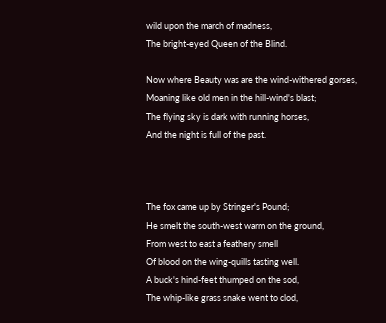wild upon the march of madness,
The bright-eyed Queen of the Blind.

Now where Beauty was are the wind-withered gorses,
Moaning like old men in the hill-wind's blast;
The flying sky is dark with running horses,
And the night is full of the past.



The fox came up by Stringer's Pound;
He smelt the south-west warm on the ground,
From west to east a feathery smell
Of blood on the wing-quills tasting well.
A buck's hind-feet thumped on the sod,
The whip-like grass snake went to clod,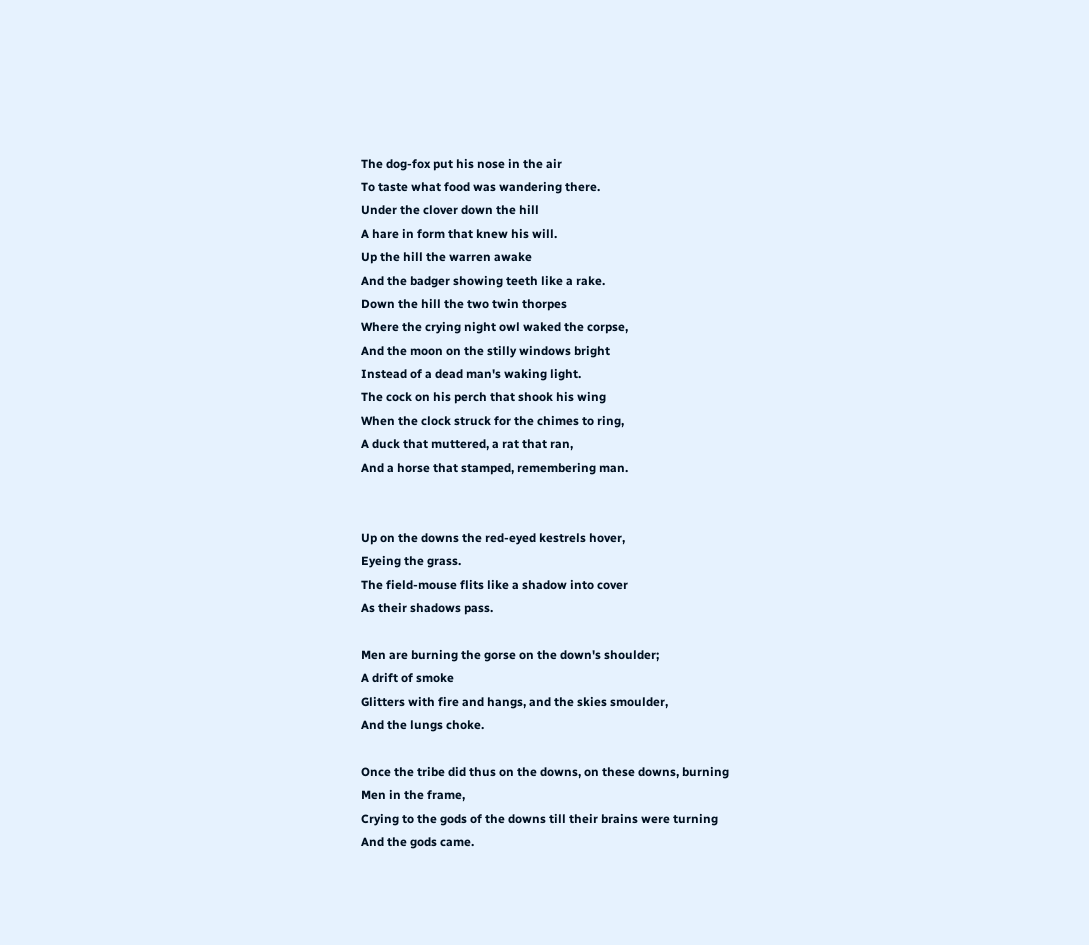The dog-fox put his nose in the air
To taste what food was wandering there.
Under the clover down the hill
A hare in form that knew his will.
Up the hill the warren awake
And the badger showing teeth like a rake.
Down the hill the two twin thorpes
Where the crying night owl waked the corpse,
And the moon on the stilly windows bright
Instead of a dead man's waking light.
The cock on his perch that shook his wing
When the clock struck for the chimes to ring,
A duck that muttered, a rat that ran,
And a horse that stamped, remembering man.


Up on the downs the red-eyed kestrels hover,
Eyeing the grass.
The field-mouse flits like a shadow into cover
As their shadows pass.

Men are burning the gorse on the down's shoulder;
A drift of smoke
Glitters with fire and hangs, and the skies smoulder,
And the lungs choke.

Once the tribe did thus on the downs, on these downs, burning
Men in the frame,
Crying to the gods of the downs till their brains were turning
And the gods came.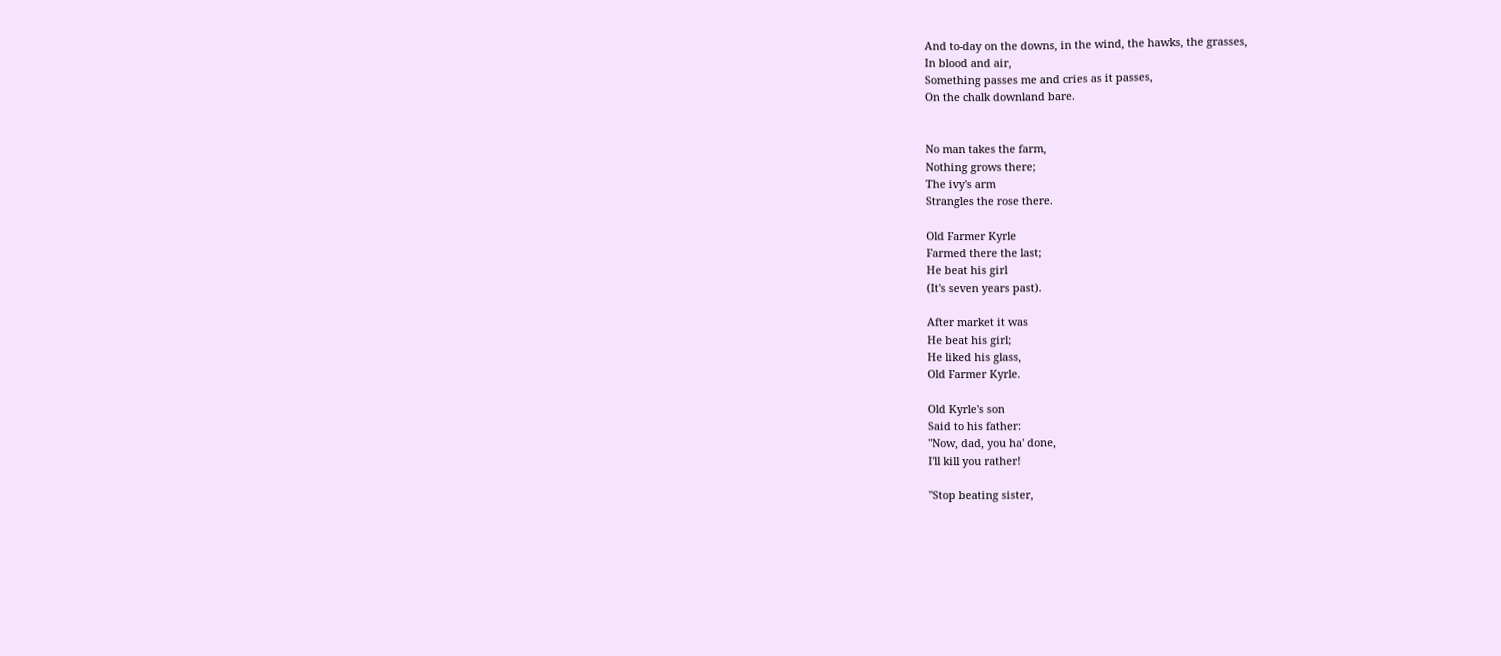And to-day on the downs, in the wind, the hawks, the grasses,
In blood and air,
Something passes me and cries as it passes,
On the chalk downland bare.


No man takes the farm,
Nothing grows there;
The ivy's arm
Strangles the rose there.

Old Farmer Kyrle
Farmed there the last;
He beat his girl
(It's seven years past).

After market it was
He beat his girl;
He liked his glass,
Old Farmer Kyrle.

Old Kyrle's son
Said to his father:
"Now, dad, you ha' done,
I'll kill you rather!

"Stop beating sister,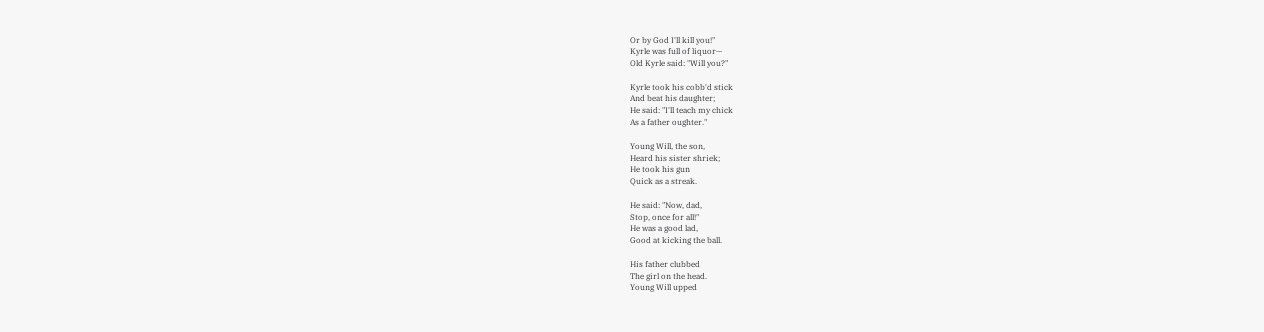Or by God I'll kill you!"
Kyrle was full of liquor—
Old Kyrle said: "Will you?"

Kyrle took his cobb'd stick
And beat his daughter;
He said: "I'll teach my chick
As a father oughter."

Young Will, the son,
Heard his sister shriek;
He took his gun
Quick as a streak.

He said: "Now, dad,
Stop, once for all!"
He was a good lad,
Good at kicking the ball.

His father clubbed
The girl on the head.
Young Will upped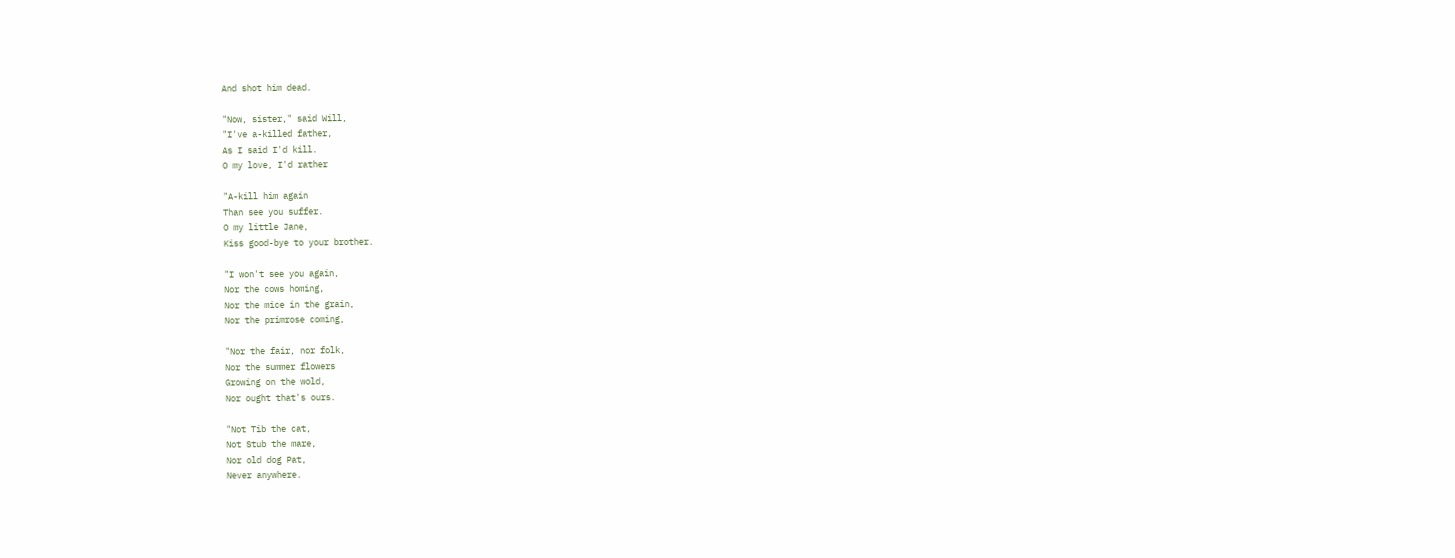And shot him dead.

"Now, sister," said Will,
"I've a-killed father,
As I said I'd kill.
O my love, I'd rather

"A-kill him again
Than see you suffer.
O my little Jane,
Kiss good-bye to your brother.

"I won't see you again,
Nor the cows homing,
Nor the mice in the grain,
Nor the primrose coming,

"Nor the fair, nor folk,
Nor the summer flowers
Growing on the wold,
Nor ought that's ours.

"Not Tib the cat,
Not Stub the mare,
Nor old dog Pat,
Never anywhere.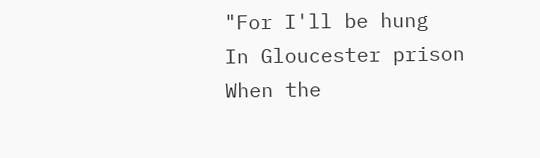"For I'll be hung
In Gloucester prison
When the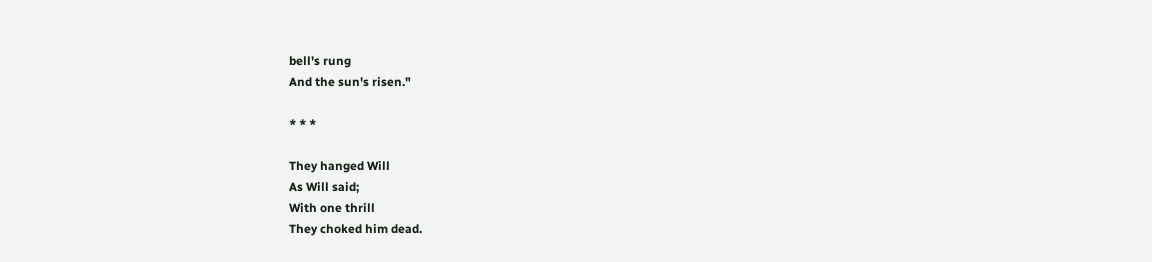bell's rung
And the sun's risen."

* * *

They hanged Will
As Will said;
With one thrill
They choked him dead.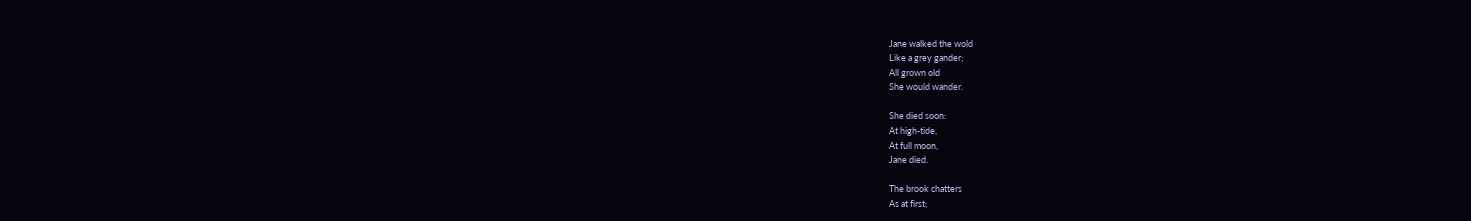Jane walked the wold
Like a grey gander;
All grown old
She would wander.

She died soon:
At high-tide,
At full moon,
Jane died.

The brook chatters
As at first;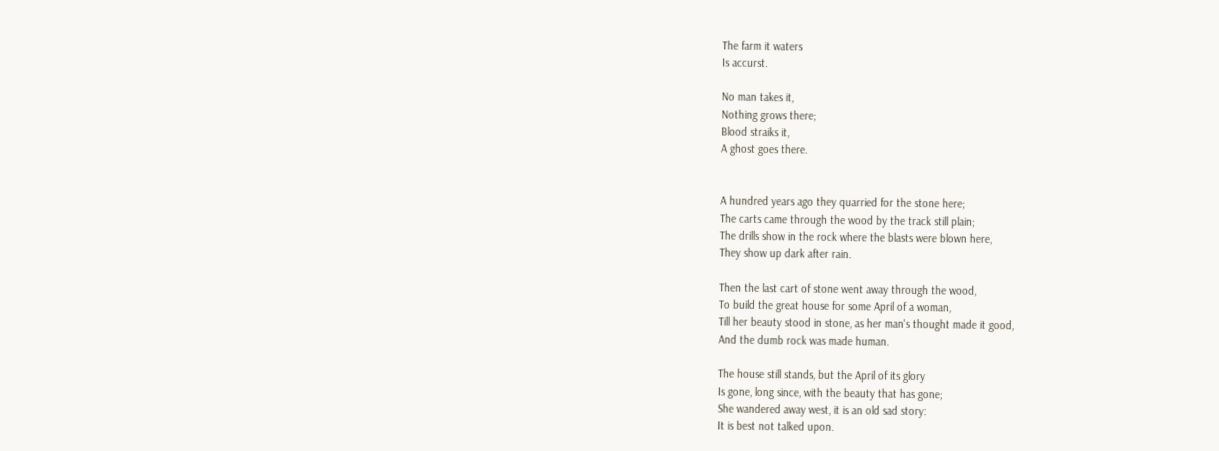The farm it waters
Is accurst.

No man takes it,
Nothing grows there;
Blood straiks it,
A ghost goes there.


A hundred years ago they quarried for the stone here;
The carts came through the wood by the track still plain;
The drills show in the rock where the blasts were blown here,
They show up dark after rain.

Then the last cart of stone went away through the wood,
To build the great house for some April of a woman,
Till her beauty stood in stone, as her man's thought made it good,
And the dumb rock was made human.

The house still stands, but the April of its glory
Is gone, long since, with the beauty that has gone;
She wandered away west, it is an old sad story:
It is best not talked upon.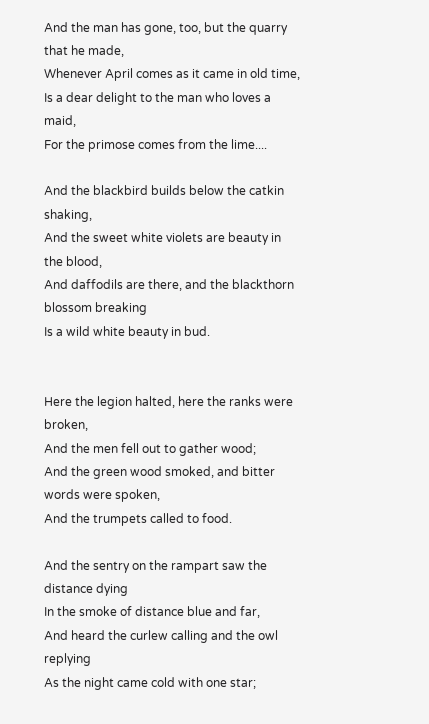And the man has gone, too, but the quarry that he made,
Whenever April comes as it came in old time,
Is a dear delight to the man who loves a maid,
For the primose comes from the lime....

And the blackbird builds below the catkin shaking,
And the sweet white violets are beauty in the blood,
And daffodils are there, and the blackthorn blossom breaking
Is a wild white beauty in bud.


Here the legion halted, here the ranks were broken,
And the men fell out to gather wood;
And the green wood smoked, and bitter words were spoken,
And the trumpets called to food.

And the sentry on the rampart saw the distance dying
In the smoke of distance blue and far,
And heard the curlew calling and the owl replying
As the night came cold with one star;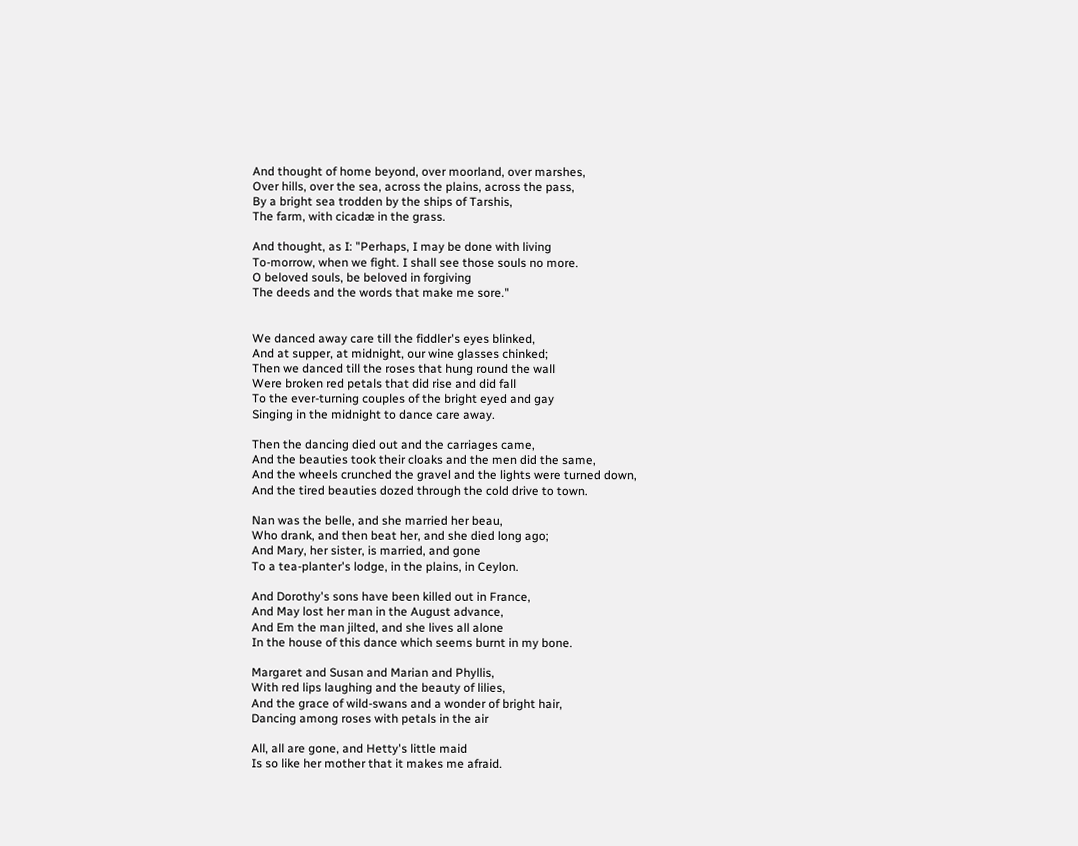And thought of home beyond, over moorland, over marshes,
Over hills, over the sea, across the plains, across the pass,
By a bright sea trodden by the ships of Tarshis,
The farm, with cicadæ in the grass.

And thought, as I: "Perhaps, I may be done with living
To-morrow, when we fight. I shall see those souls no more.
O beloved souls, be beloved in forgiving
The deeds and the words that make me sore."


We danced away care till the fiddler's eyes blinked,
And at supper, at midnight, our wine glasses chinked;
Then we danced till the roses that hung round the wall
Were broken red petals that did rise and did fall
To the ever-turning couples of the bright eyed and gay
Singing in the midnight to dance care away.

Then the dancing died out and the carriages came,
And the beauties took their cloaks and the men did the same,
And the wheels crunched the gravel and the lights were turned down,
And the tired beauties dozed through the cold drive to town.

Nan was the belle, and she married her beau,
Who drank, and then beat her, and she died long ago;
And Mary, her sister, is married, and gone
To a tea-planter's lodge, in the plains, in Ceylon.

And Dorothy's sons have been killed out in France,
And May lost her man in the August advance,
And Em the man jilted, and she lives all alone
In the house of this dance which seems burnt in my bone.

Margaret and Susan and Marian and Phyllis,
With red lips laughing and the beauty of lilies,
And the grace of wild-swans and a wonder of bright hair,
Dancing among roses with petals in the air

All, all are gone, and Hetty's little maid
Is so like her mother that it makes me afraid.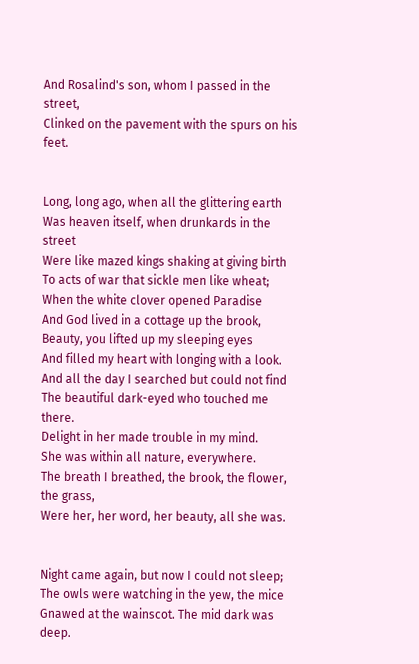And Rosalind's son, whom I passed in the street,
Clinked on the pavement with the spurs on his feet.


Long, long ago, when all the glittering earth
Was heaven itself, when drunkards in the street
Were like mazed kings shaking at giving birth
To acts of war that sickle men like wheat;
When the white clover opened Paradise
And God lived in a cottage up the brook,
Beauty, you lifted up my sleeping eyes
And filled my heart with longing with a look.
And all the day I searched but could not find
The beautiful dark-eyed who touched me there.
Delight in her made trouble in my mind.
She was within all nature, everywhere.
The breath I breathed, the brook, the flower, the grass,
Were her, her word, her beauty, all she was.


Night came again, but now I could not sleep;
The owls were watching in the yew, the mice
Gnawed at the wainscot. The mid dark was deep.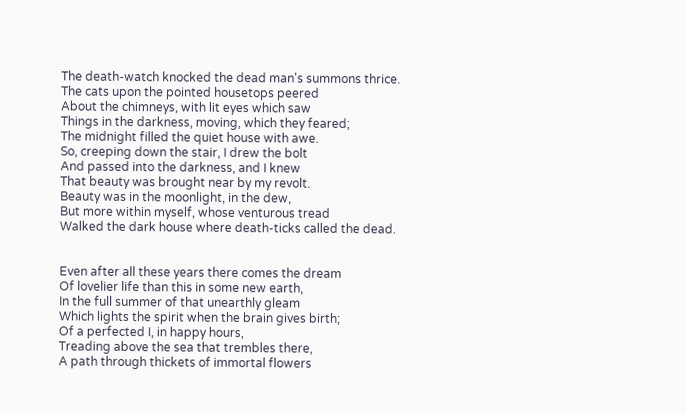The death-watch knocked the dead man's summons thrice.
The cats upon the pointed housetops peered
About the chimneys, with lit eyes which saw
Things in the darkness, moving, which they feared;
The midnight filled the quiet house with awe.
So, creeping down the stair, I drew the bolt
And passed into the darkness, and I knew
That beauty was brought near by my revolt.
Beauty was in the moonlight, in the dew,
But more within myself, whose venturous tread
Walked the dark house where death-ticks called the dead.


Even after all these years there comes the dream
Of lovelier life than this in some new earth,
In the full summer of that unearthly gleam
Which lights the spirit when the brain gives birth;
Of a perfected I, in happy hours,
Treading above the sea that trembles there,
A path through thickets of immortal flowers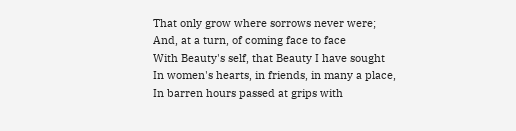That only grow where sorrows never were;
And, at a turn, of coming face to face
With Beauty's self, that Beauty I have sought
In women's hearts, in friends, in many a place,
In barren hours passed at grips with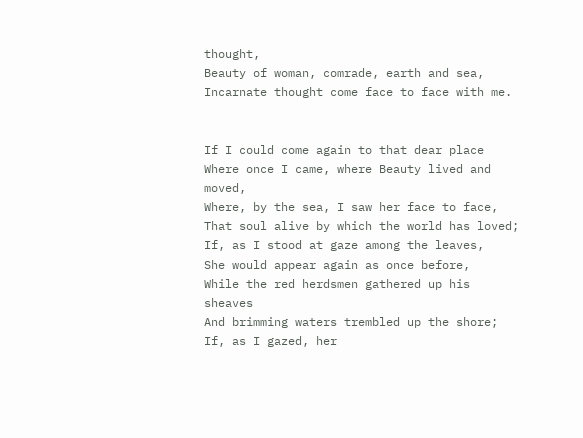thought,
Beauty of woman, comrade, earth and sea,
Incarnate thought come face to face with me.


If I could come again to that dear place
Where once I came, where Beauty lived and moved,
Where, by the sea, I saw her face to face,
That soul alive by which the world has loved;
If, as I stood at gaze among the leaves,
She would appear again as once before,
While the red herdsmen gathered up his sheaves
And brimming waters trembled up the shore;
If, as I gazed, her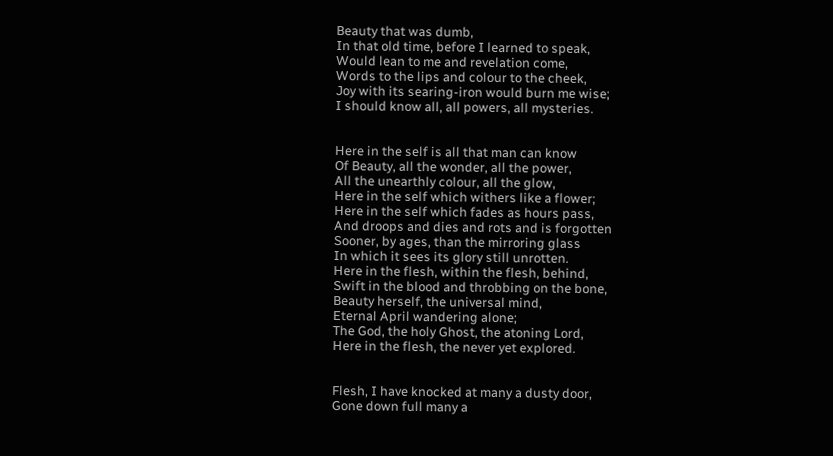Beauty that was dumb,
In that old time, before I learned to speak,
Would lean to me and revelation come,
Words to the lips and colour to the cheek,
Joy with its searing-iron would burn me wise;
I should know all, all powers, all mysteries.


Here in the self is all that man can know
Of Beauty, all the wonder, all the power,
All the unearthly colour, all the glow,
Here in the self which withers like a flower;
Here in the self which fades as hours pass,
And droops and dies and rots and is forgotten
Sooner, by ages, than the mirroring glass
In which it sees its glory still unrotten.
Here in the flesh, within the flesh, behind,
Swift in the blood and throbbing on the bone,
Beauty herself, the universal mind,
Eternal April wandering alone;
The God, the holy Ghost, the atoning Lord,
Here in the flesh, the never yet explored.


Flesh, I have knocked at many a dusty door,
Gone down full many a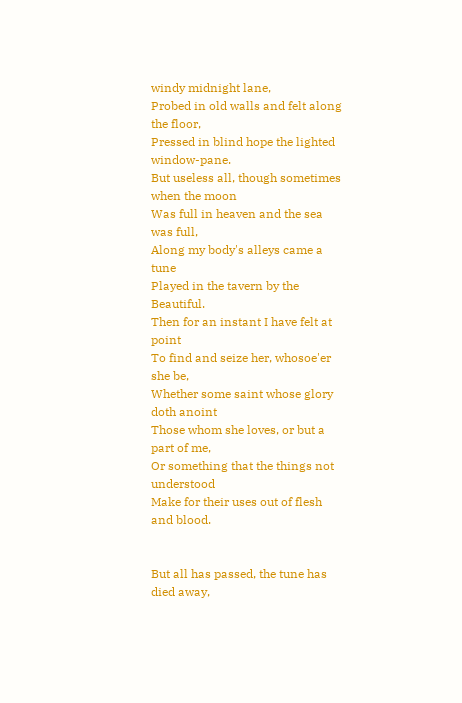windy midnight lane,
Probed in old walls and felt along the floor,
Pressed in blind hope the lighted window-pane.
But useless all, though sometimes when the moon
Was full in heaven and the sea was full,
Along my body's alleys came a tune
Played in the tavern by the Beautiful.
Then for an instant I have felt at point
To find and seize her, whosoe'er she be,
Whether some saint whose glory doth anoint
Those whom she loves, or but a part of me,
Or something that the things not understood
Make for their uses out of flesh and blood.


But all has passed, the tune has died away,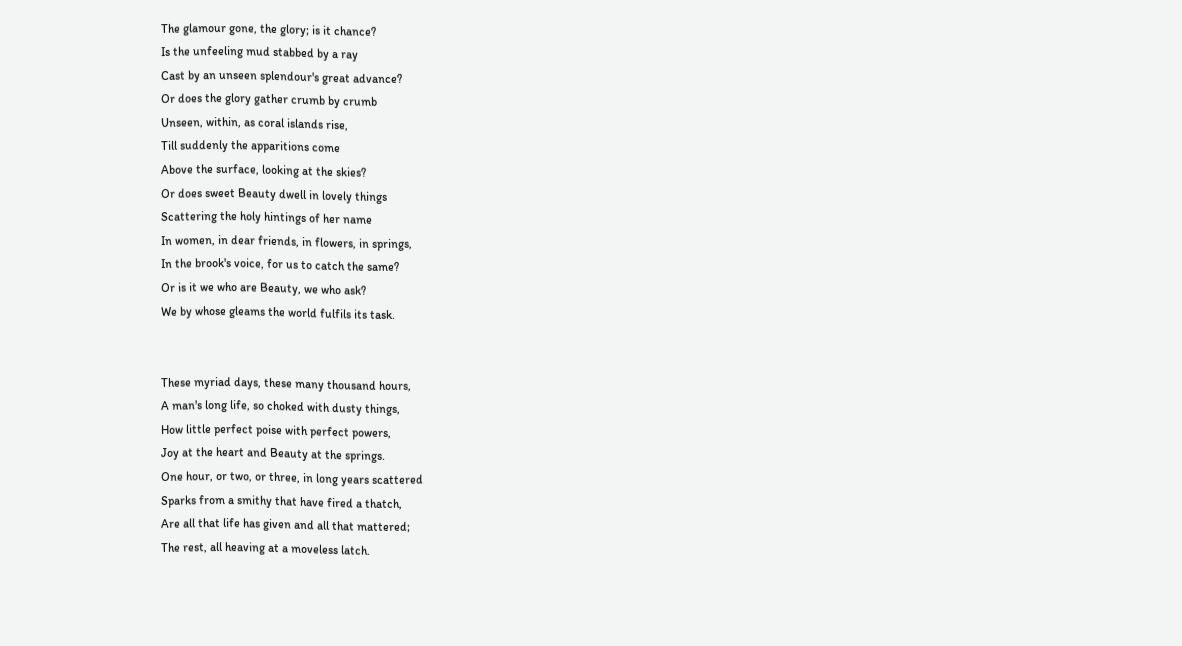The glamour gone, the glory; is it chance?
Is the unfeeling mud stabbed by a ray
Cast by an unseen splendour's great advance?
Or does the glory gather crumb by crumb
Unseen, within, as coral islands rise,
Till suddenly the apparitions come
Above the surface, looking at the skies?
Or does sweet Beauty dwell in lovely things
Scattering the holy hintings of her name
In women, in dear friends, in flowers, in springs,
In the brook's voice, for us to catch the same?
Or is it we who are Beauty, we who ask?
We by whose gleams the world fulfils its task.


These myriad days, these many thousand hours,
A man's long life, so choked with dusty things,
How little perfect poise with perfect powers,
Joy at the heart and Beauty at the springs.
One hour, or two, or three, in long years scattered
Sparks from a smithy that have fired a thatch,
Are all that life has given and all that mattered;
The rest, all heaving at a moveless latch.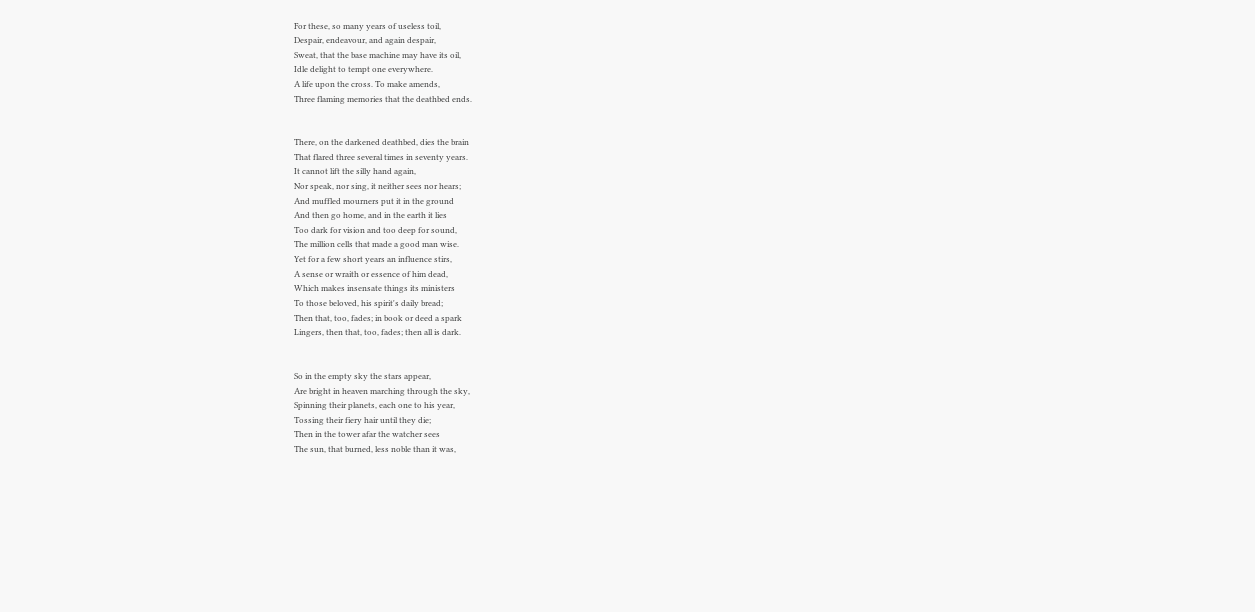For these, so many years of useless toil,
Despair, endeavour, and again despair,
Sweat, that the base machine may have its oil,
Idle delight to tempt one everywhere.
A life upon the cross. To make amends,
Three flaming memories that the deathbed ends.


There, on the darkened deathbed, dies the brain
That flared three several times in seventy years.
It cannot lift the silly hand again,
Nor speak, nor sing, it neither sees nor hears;
And muffled mourners put it in the ground
And then go home, and in the earth it lies
Too dark for vision and too deep for sound,
The million cells that made a good man wise.
Yet for a few short years an influence stirs,
A sense or wraith or essence of him dead,
Which makes insensate things its ministers
To those beloved, his spirit's daily bread;
Then that, too, fades; in book or deed a spark
Lingers, then that, too, fades; then all is dark.


So in the empty sky the stars appear,
Are bright in heaven marching through the sky,
Spinning their planets, each one to his year,
Tossing their fiery hair until they die;
Then in the tower afar the watcher sees
The sun, that burned, less noble than it was,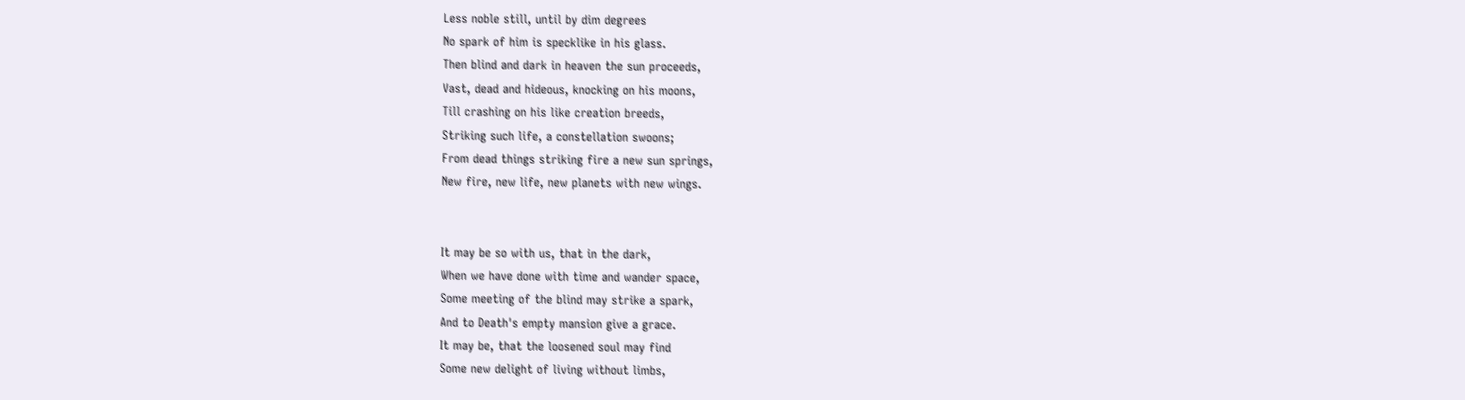Less noble still, until by dim degrees
No spark of him is specklike in his glass.
Then blind and dark in heaven the sun proceeds,
Vast, dead and hideous, knocking on his moons,
Till crashing on his like creation breeds,
Striking such life, a constellation swoons;
From dead things striking fire a new sun springs,
New fire, new life, new planets with new wings.


It may be so with us, that in the dark,
When we have done with time and wander space,
Some meeting of the blind may strike a spark,
And to Death's empty mansion give a grace.
It may be, that the loosened soul may find
Some new delight of living without limbs,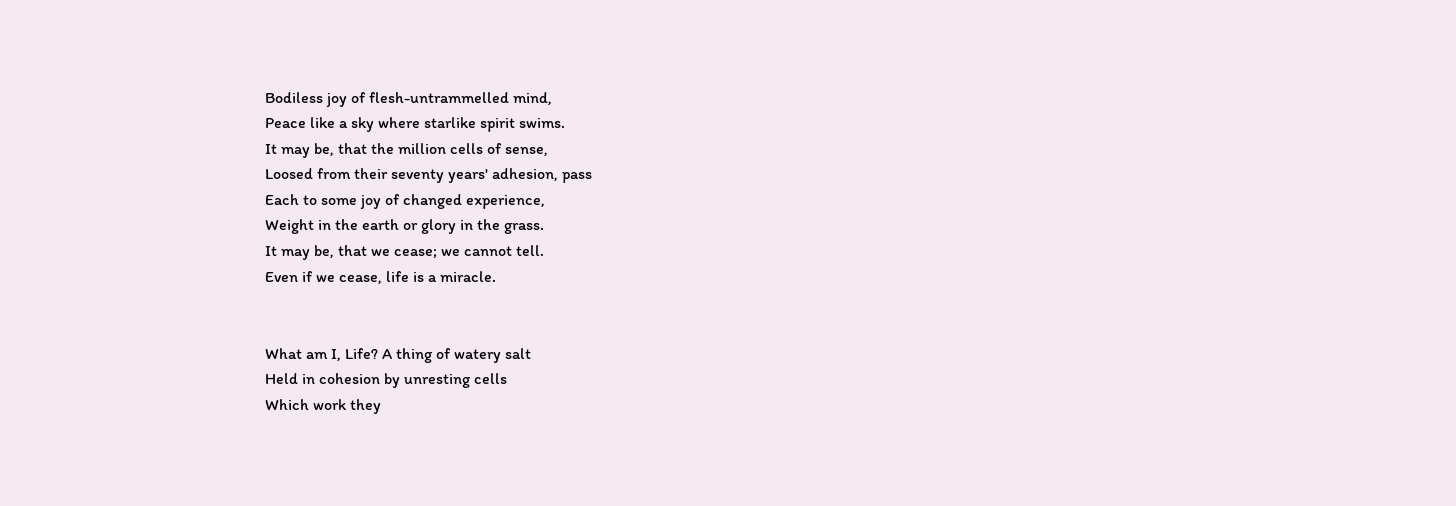Bodiless joy of flesh-untrammelled mind,
Peace like a sky where starlike spirit swims.
It may be, that the million cells of sense,
Loosed from their seventy years' adhesion, pass
Each to some joy of changed experience,
Weight in the earth or glory in the grass.
It may be, that we cease; we cannot tell.
Even if we cease, life is a miracle.


What am I, Life? A thing of watery salt
Held in cohesion by unresting cells
Which work they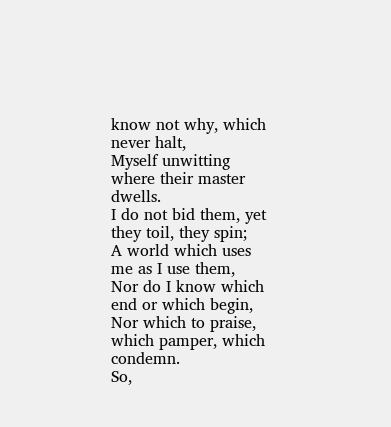know not why, which never halt,
Myself unwitting where their master dwells.
I do not bid them, yet they toil, they spin;
A world which uses me as I use them,
Nor do I know which end or which begin,
Nor which to praise, which pamper, which condemn.
So,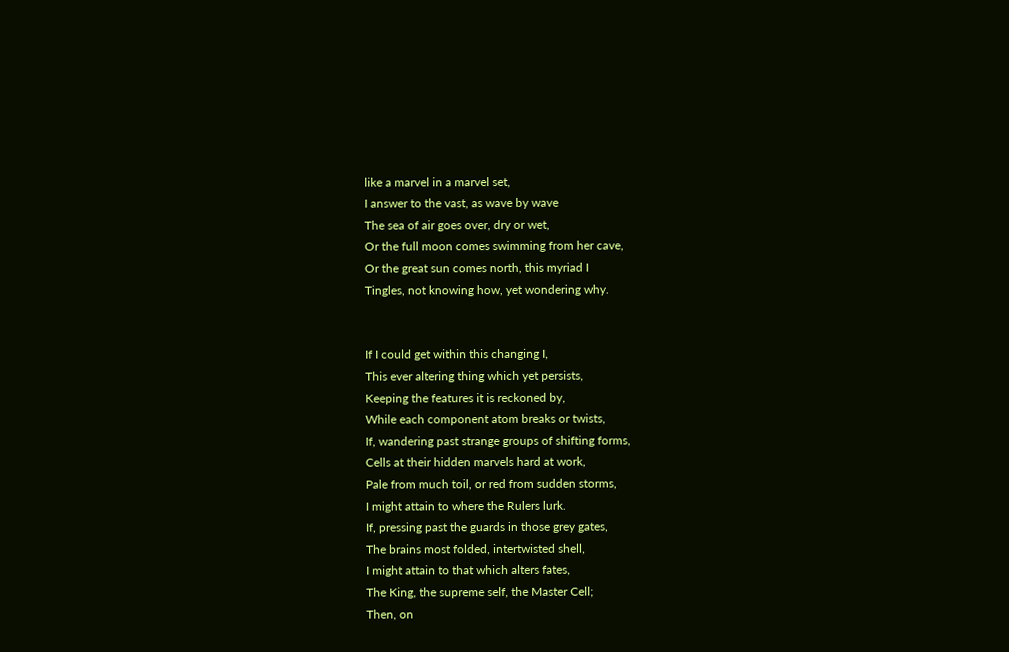like a marvel in a marvel set,
I answer to the vast, as wave by wave
The sea of air goes over, dry or wet,
Or the full moon comes swimming from her cave,
Or the great sun comes north, this myriad I
Tingles, not knowing how, yet wondering why.


If I could get within this changing I,
This ever altering thing which yet persists,
Keeping the features it is reckoned by,
While each component atom breaks or twists,
If, wandering past strange groups of shifting forms,
Cells at their hidden marvels hard at work,
Pale from much toil, or red from sudden storms,
I might attain to where the Rulers lurk.
If, pressing past the guards in those grey gates,
The brains most folded, intertwisted shell,
I might attain to that which alters fates,
The King, the supreme self, the Master Cell;
Then, on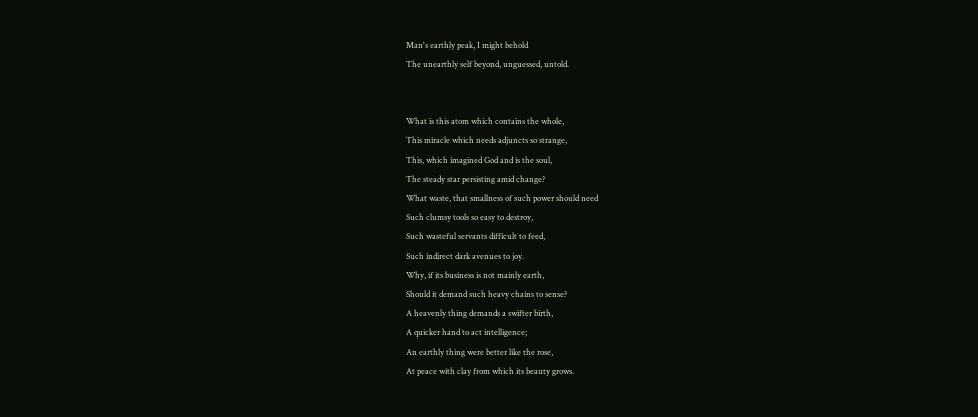Man's earthly peak, I might behold
The unearthly self beyond, unguessed, untold.


What is this atom which contains the whole,
This miracle which needs adjuncts so strange,
This, which imagined God and is the soul,
The steady star persisting amid change?
What waste, that smallness of such power should need
Such clumsy tools so easy to destroy,
Such wasteful servants difficult to feed,
Such indirect dark avenues to joy.
Why, if its business is not mainly earth,
Should it demand such heavy chains to sense?
A heavenly thing demands a swifter birth,
A quicker hand to act intelligence;
An earthly thing were better like the rose,
At peace with clay from which its beauty grows.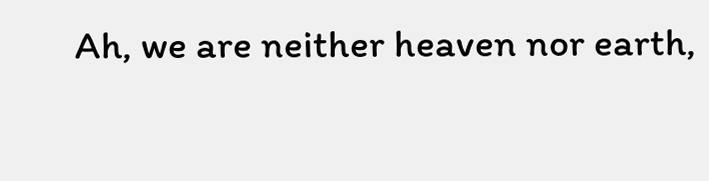Ah, we are neither heaven nor earth,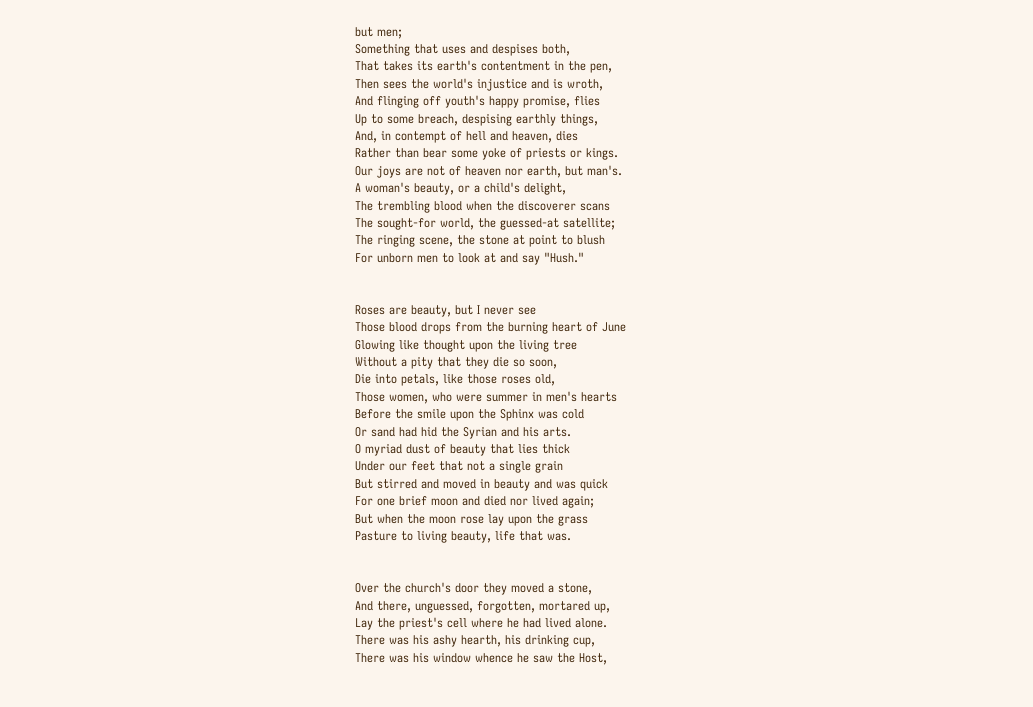but men;
Something that uses and despises both,
That takes its earth's contentment in the pen,
Then sees the world's injustice and is wroth,
And flinging off youth's happy promise, flies
Up to some breach, despising earthly things,
And, in contempt of hell and heaven, dies
Rather than bear some yoke of priests or kings.
Our joys are not of heaven nor earth, but man's.
A woman's beauty, or a child's delight,
The trembling blood when the discoverer scans
The sought-for world, the guessed-at satellite;
The ringing scene, the stone at point to blush
For unborn men to look at and say "Hush."


Roses are beauty, but I never see
Those blood drops from the burning heart of June
Glowing like thought upon the living tree
Without a pity that they die so soon,
Die into petals, like those roses old,
Those women, who were summer in men's hearts
Before the smile upon the Sphinx was cold
Or sand had hid the Syrian and his arts.
O myriad dust of beauty that lies thick
Under our feet that not a single grain
But stirred and moved in beauty and was quick
For one brief moon and died nor lived again;
But when the moon rose lay upon the grass
Pasture to living beauty, life that was.


Over the church's door they moved a stone,
And there, unguessed, forgotten, mortared up,
Lay the priest's cell where he had lived alone.
There was his ashy hearth, his drinking cup,
There was his window whence he saw the Host,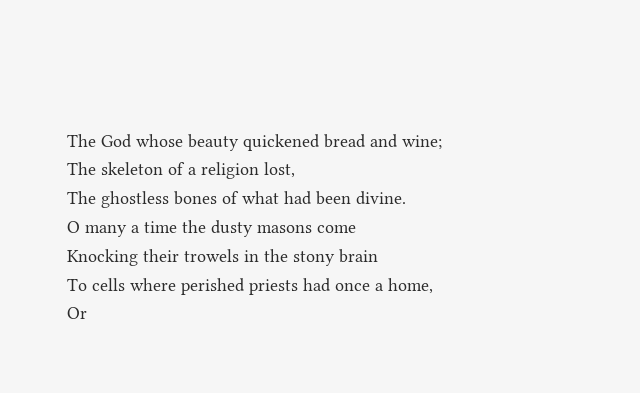The God whose beauty quickened bread and wine;
The skeleton of a religion lost,
The ghostless bones of what had been divine.
O many a time the dusty masons come
Knocking their trowels in the stony brain
To cells where perished priests had once a home,
Or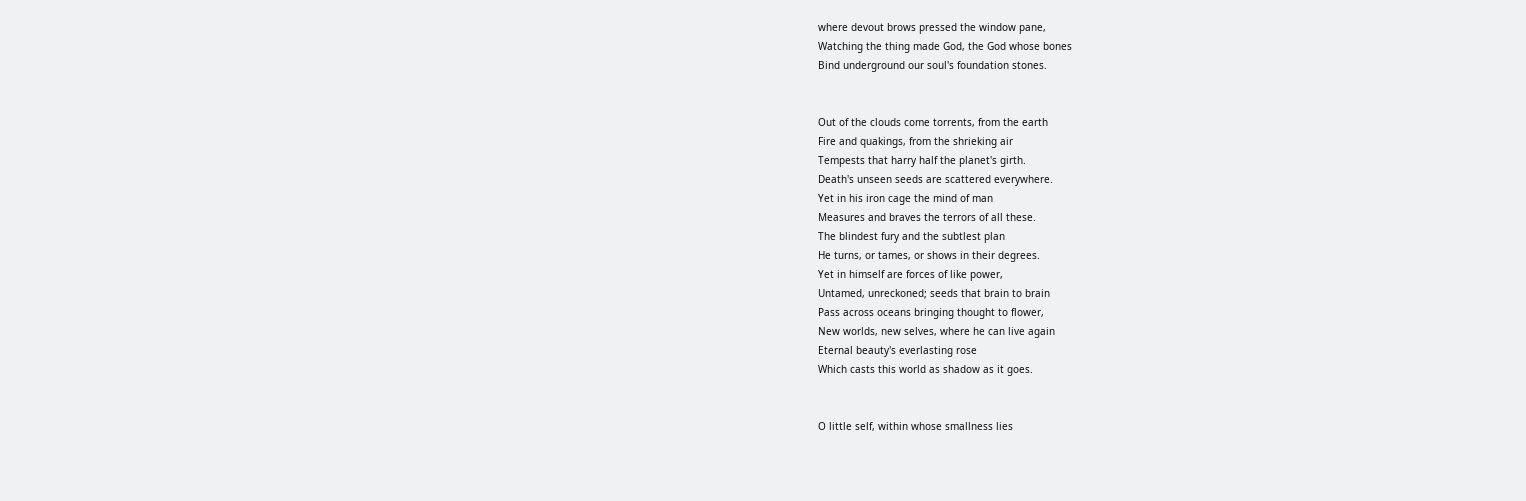where devout brows pressed the window pane,
Watching the thing made God, the God whose bones
Bind underground our soul's foundation stones.


Out of the clouds come torrents, from the earth
Fire and quakings, from the shrieking air
Tempests that harry half the planet's girth.
Death's unseen seeds are scattered everywhere.
Yet in his iron cage the mind of man
Measures and braves the terrors of all these.
The blindest fury and the subtlest plan
He turns, or tames, or shows in their degrees.
Yet in himself are forces of like power,
Untamed, unreckoned; seeds that brain to brain
Pass across oceans bringing thought to flower,
New worlds, new selves, where he can live again
Eternal beauty's everlasting rose
Which casts this world as shadow as it goes.


O little self, within whose smallness lies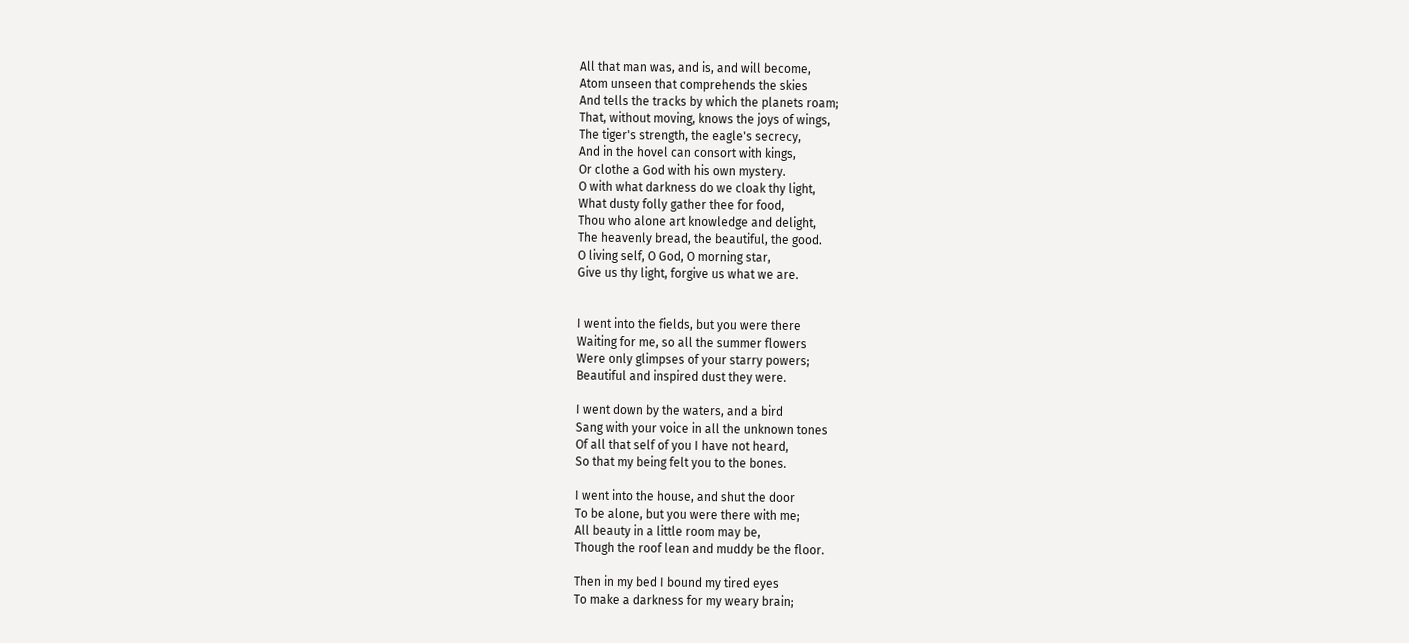All that man was, and is, and will become,
Atom unseen that comprehends the skies
And tells the tracks by which the planets roam;
That, without moving, knows the joys of wings,
The tiger's strength, the eagle's secrecy,
And in the hovel can consort with kings,
Or clothe a God with his own mystery.
O with what darkness do we cloak thy light,
What dusty folly gather thee for food,
Thou who alone art knowledge and delight,
The heavenly bread, the beautiful, the good.
O living self, O God, O morning star,
Give us thy light, forgive us what we are.


I went into the fields, but you were there
Waiting for me, so all the summer flowers
Were only glimpses of your starry powers;
Beautiful and inspired dust they were.

I went down by the waters, and a bird
Sang with your voice in all the unknown tones
Of all that self of you I have not heard,
So that my being felt you to the bones.

I went into the house, and shut the door
To be alone, but you were there with me;
All beauty in a little room may be,
Though the roof lean and muddy be the floor.

Then in my bed I bound my tired eyes
To make a darkness for my weary brain;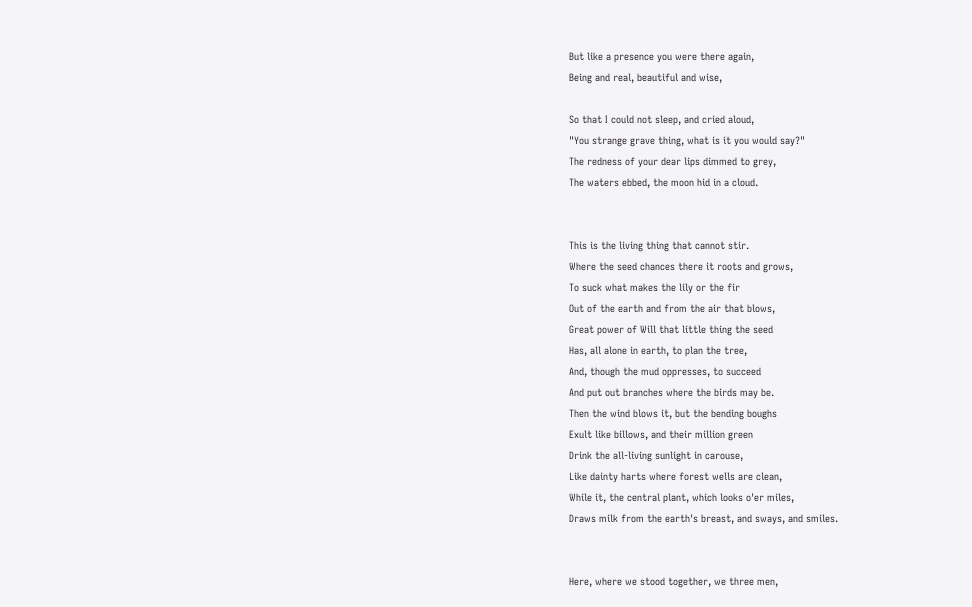But like a presence you were there again,
Being and real, beautiful and wise,

So that I could not sleep, and cried aloud,
"You strange grave thing, what is it you would say?"
The redness of your dear lips dimmed to grey,
The waters ebbed, the moon hid in a cloud.


This is the living thing that cannot stir.
Where the seed chances there it roots and grows,
To suck what makes the lily or the fir
Out of the earth and from the air that blows,
Great power of Will that little thing the seed
Has, all alone in earth, to plan the tree,
And, though the mud oppresses, to succeed
And put out branches where the birds may be.
Then the wind blows it, but the bending boughs
Exult like billows, and their million green
Drink the all-living sunlight in carouse,
Like dainty harts where forest wells are clean,
While it, the central plant, which looks o'er miles,
Draws milk from the earth's breast, and sways, and smiles.


Here, where we stood together, we three men,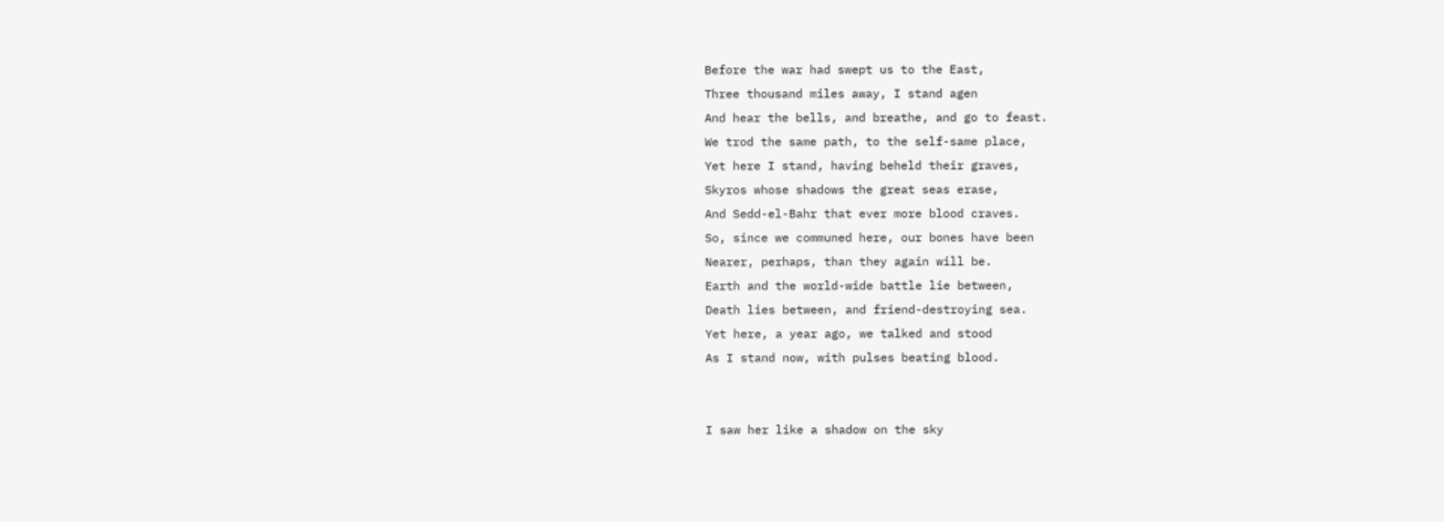Before the war had swept us to the East,
Three thousand miles away, I stand agen
And hear the bells, and breathe, and go to feast.
We trod the same path, to the self-same place,
Yet here I stand, having beheld their graves,
Skyros whose shadows the great seas erase,
And Sedd-el-Bahr that ever more blood craves.
So, since we communed here, our bones have been
Nearer, perhaps, than they again will be.
Earth and the world-wide battle lie between,
Death lies between, and friend-destroying sea.
Yet here, a year ago, we talked and stood
As I stand now, with pulses beating blood.


I saw her like a shadow on the sky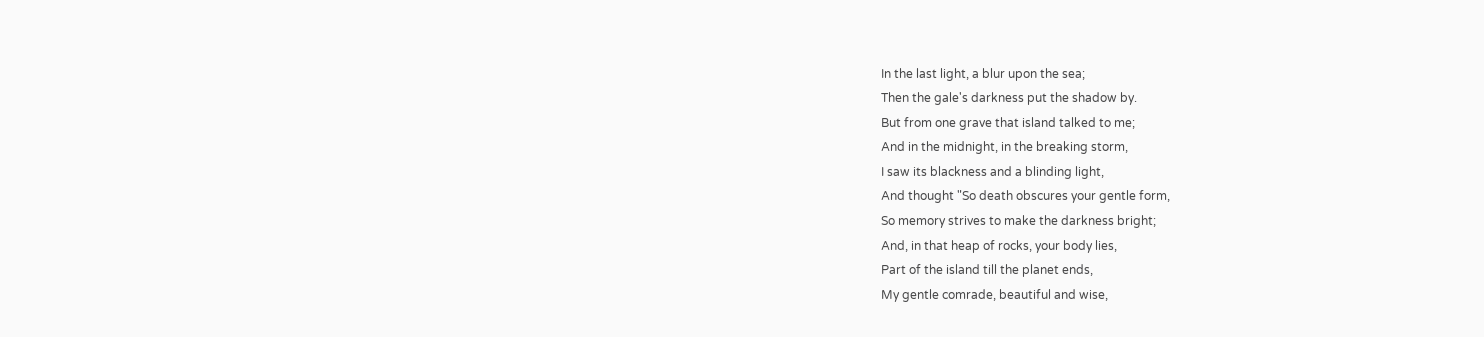In the last light, a blur upon the sea;
Then the gale's darkness put the shadow by.
But from one grave that island talked to me;
And in the midnight, in the breaking storm,
I saw its blackness and a blinding light,
And thought "So death obscures your gentle form,
So memory strives to make the darkness bright;
And, in that heap of rocks, your body lies,
Part of the island till the planet ends,
My gentle comrade, beautiful and wise,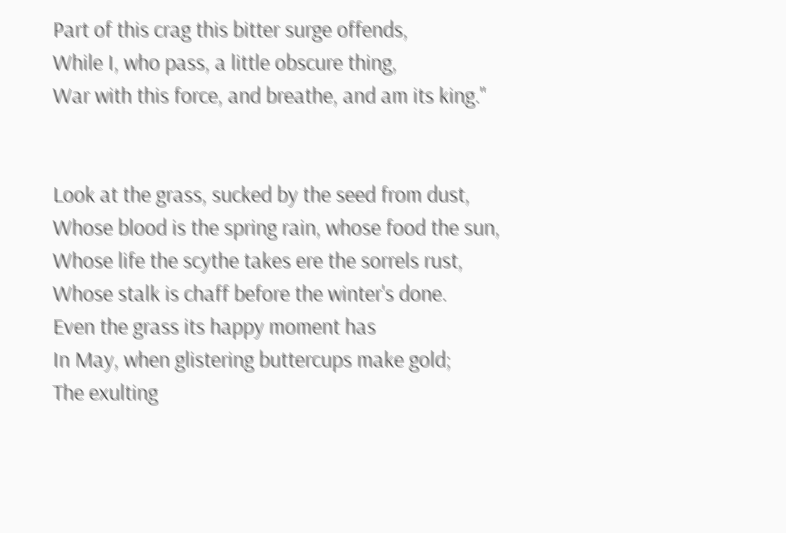Part of this crag this bitter surge offends,
While I, who pass, a little obscure thing,
War with this force, and breathe, and am its king."


Look at the grass, sucked by the seed from dust,
Whose blood is the spring rain, whose food the sun,
Whose life the scythe takes ere the sorrels rust,
Whose stalk is chaff before the winter's done.
Even the grass its happy moment has
In May, when glistering buttercups make gold;
The exulting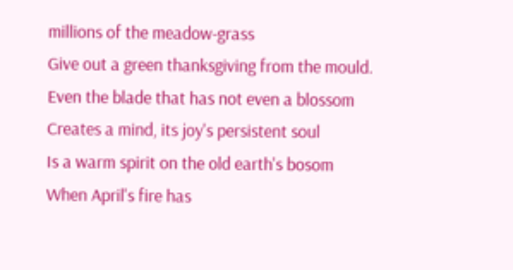millions of the meadow-grass
Give out a green thanksgiving from the mould.
Even the blade that has not even a blossom
Creates a mind, its joy's persistent soul
Is a warm spirit on the old earth's bosom
When April's fire has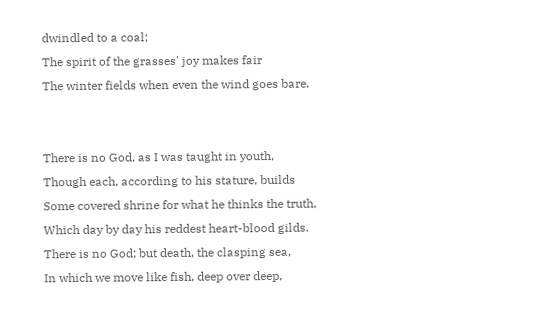dwindled to a coal;
The spirit of the grasses' joy makes fair
The winter fields when even the wind goes bare.


There is no God, as I was taught in youth,
Though each, according to his stature, builds
Some covered shrine for what he thinks the truth,
Which day by day his reddest heart-blood gilds.
There is no God; but death, the clasping sea,
In which we move like fish, deep over deep,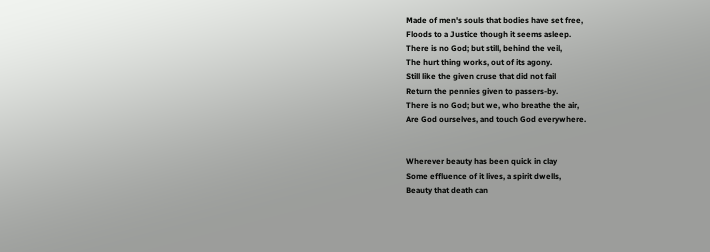Made of men's souls that bodies have set free,
Floods to a Justice though it seems asleep.
There is no God; but still, behind the veil,
The hurt thing works, out of its agony.
Still like the given cruse that did not fail
Return the pennies given to passers-by.
There is no God; but we, who breathe the air,
Are God ourselves, and touch God everywhere.


Wherever beauty has been quick in clay
Some effluence of it lives, a spirit dwells,
Beauty that death can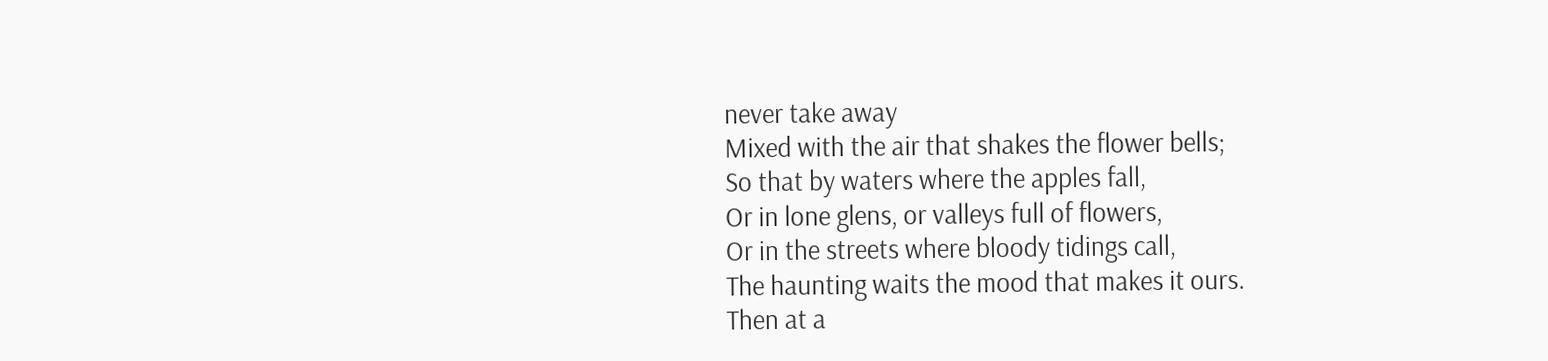never take away
Mixed with the air that shakes the flower bells;
So that by waters where the apples fall,
Or in lone glens, or valleys full of flowers,
Or in the streets where bloody tidings call,
The haunting waits the mood that makes it ours.
Then at a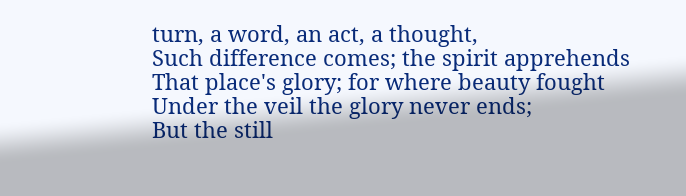turn, a word, an act, a thought,
Such difference comes; the spirit apprehends
That place's glory; for where beauty fought
Under the veil the glory never ends;
But the still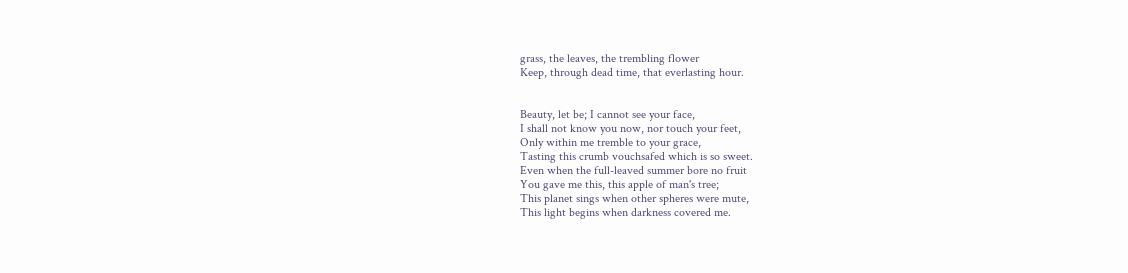grass, the leaves, the trembling flower
Keep, through dead time, that everlasting hour.


Beauty, let be; I cannot see your face,
I shall not know you now, nor touch your feet,
Only within me tremble to your grace,
Tasting this crumb vouchsafed which is so sweet.
Even when the full-leaved summer bore no fruit
You gave me this, this apple of man's tree;
This planet sings when other spheres were mute,
This light begins when darkness covered me.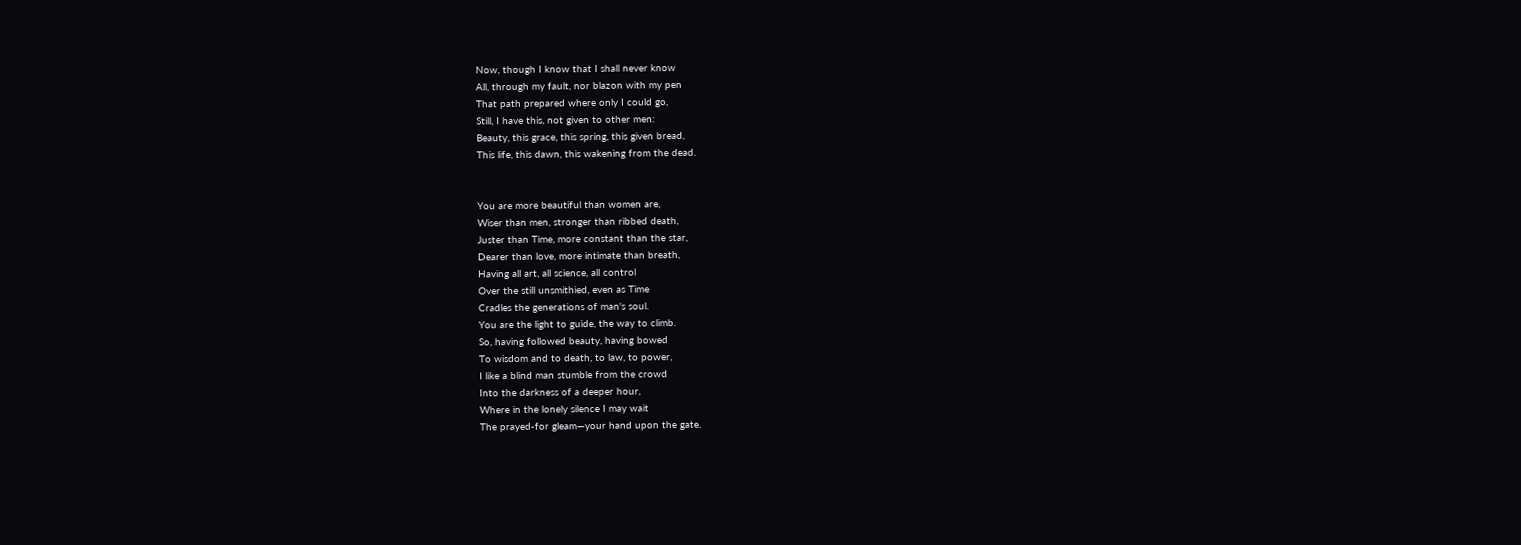Now, though I know that I shall never know
All, through my fault, nor blazon with my pen
That path prepared where only I could go,
Still, I have this, not given to other men:
Beauty, this grace, this spring, this given bread,
This life, this dawn, this wakening from the dead.


You are more beautiful than women are,
Wiser than men, stronger than ribbed death,
Juster than Time, more constant than the star,
Dearer than love, more intimate than breath,
Having all art, all science, all control
Over the still unsmithied, even as Time
Cradles the generations of man's soul.
You are the light to guide, the way to climb.
So, having followed beauty, having bowed
To wisdom and to death, to law, to power,
I like a blind man stumble from the crowd
Into the darkness of a deeper hour,
Where in the lonely silence I may wait
The prayed-for gleam—your hand upon the gate.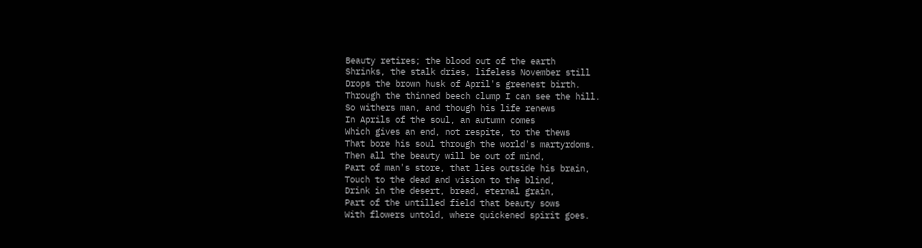Beauty retires; the blood out of the earth
Shrinks, the stalk dries, lifeless November still
Drops the brown husk of April's greenest birth.
Through the thinned beech clump I can see the hill.
So withers man, and though his life renews
In Aprils of the soul, an autumn comes
Which gives an end, not respite, to the thews
That bore his soul through the world's martyrdoms.
Then all the beauty will be out of mind,
Part of man's store, that lies outside his brain,
Touch to the dead and vision to the blind,
Drink in the desert, bread, eternal grain,
Part of the untilled field that beauty sows
With flowers untold, where quickened spirit goes.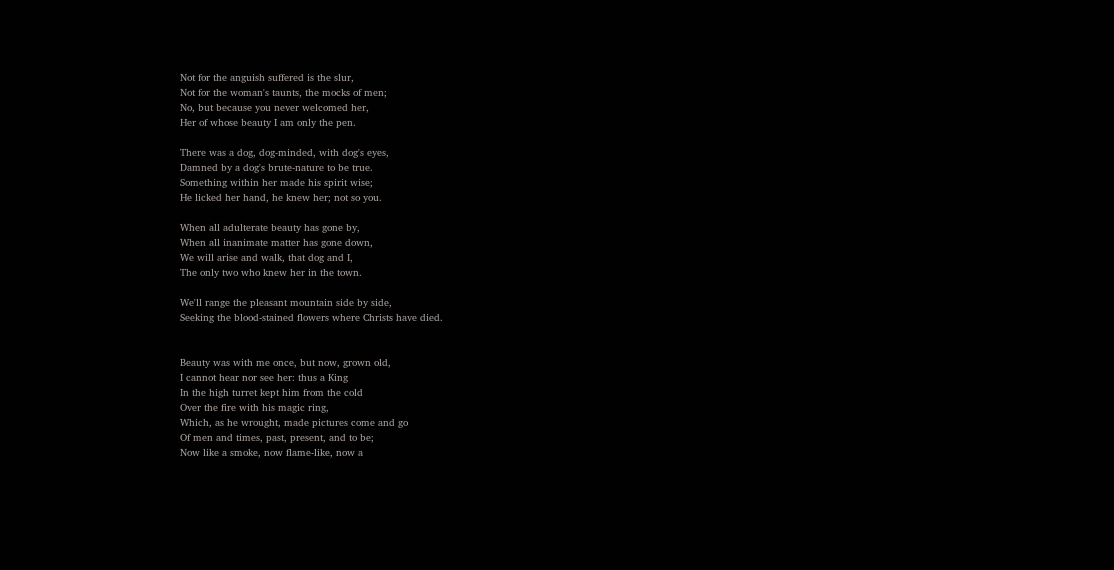Not for the anguish suffered is the slur,
Not for the woman's taunts, the mocks of men;
No, but because you never welcomed her,
Her of whose beauty I am only the pen.

There was a dog, dog-minded, with dog's eyes,
Damned by a dog's brute-nature to be true.
Something within her made his spirit wise;
He licked her hand, he knew her; not so you.

When all adulterate beauty has gone by,
When all inanimate matter has gone down,
We will arise and walk, that dog and I,
The only two who knew her in the town.

We'll range the pleasant mountain side by side,
Seeking the blood-stained flowers where Christs have died.


Beauty was with me once, but now, grown old,
I cannot hear nor see her: thus a King
In the high turret kept him from the cold
Over the fire with his magic ring,
Which, as he wrought, made pictures come and go
Of men and times, past, present, and to be;
Now like a smoke, now flame-like, now a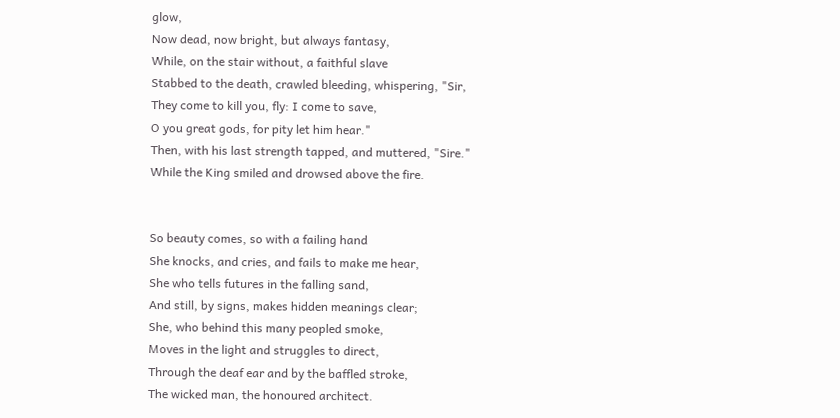glow,
Now dead, now bright, but always fantasy,
While, on the stair without, a faithful slave
Stabbed to the death, crawled bleeding, whispering, "Sir,
They come to kill you, fly: I come to save,
O you great gods, for pity let him hear."
Then, with his last strength tapped, and muttered, "Sire."
While the King smiled and drowsed above the fire.


So beauty comes, so with a failing hand
She knocks, and cries, and fails to make me hear,
She who tells futures in the falling sand,
And still, by signs, makes hidden meanings clear;
She, who behind this many peopled smoke,
Moves in the light and struggles to direct,
Through the deaf ear and by the baffled stroke,
The wicked man, the honoured architect.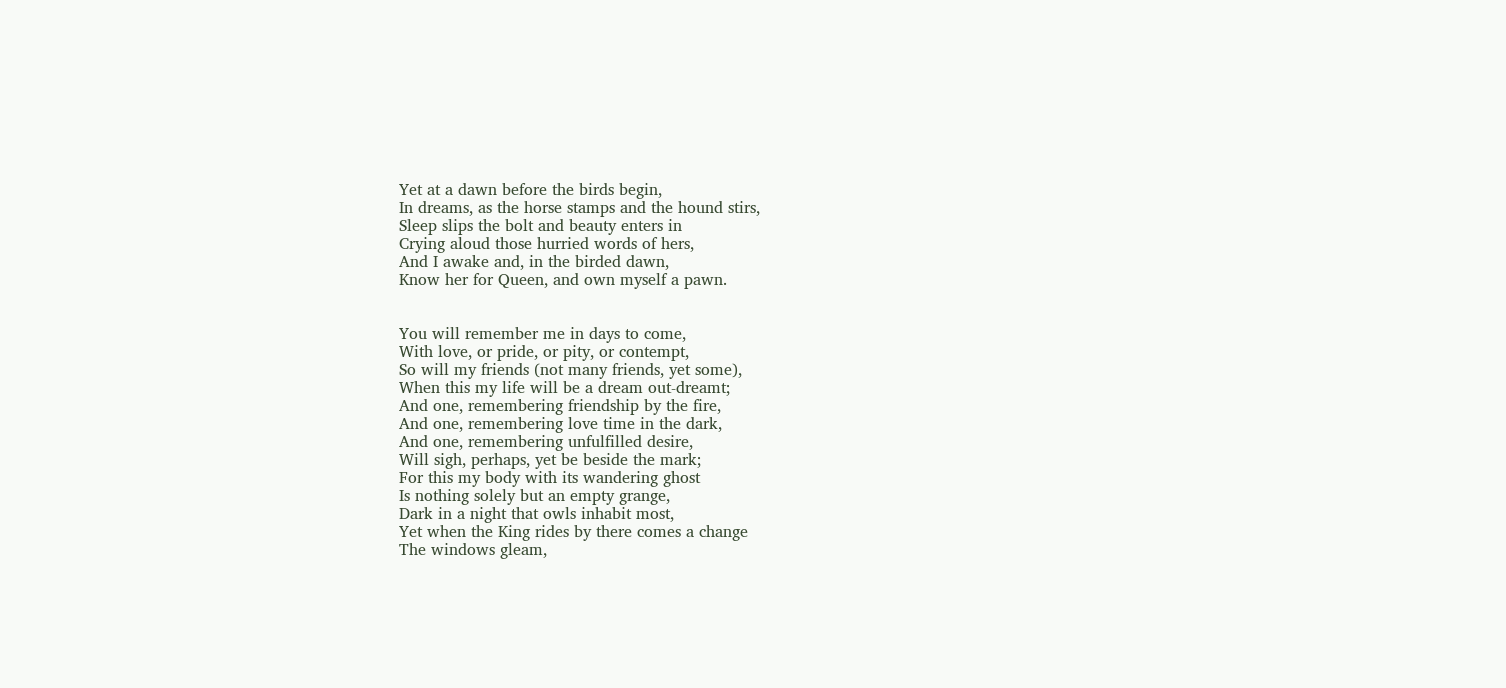Yet at a dawn before the birds begin,
In dreams, as the horse stamps and the hound stirs,
Sleep slips the bolt and beauty enters in
Crying aloud those hurried words of hers,
And I awake and, in the birded dawn,
Know her for Queen, and own myself a pawn.


You will remember me in days to come,
With love, or pride, or pity, or contempt,
So will my friends (not many friends, yet some),
When this my life will be a dream out-dreamt;
And one, remembering friendship by the fire,
And one, remembering love time in the dark,
And one, remembering unfulfilled desire,
Will sigh, perhaps, yet be beside the mark;
For this my body with its wandering ghost
Is nothing solely but an empty grange,
Dark in a night that owls inhabit most,
Yet when the King rides by there comes a change
The windows gleam,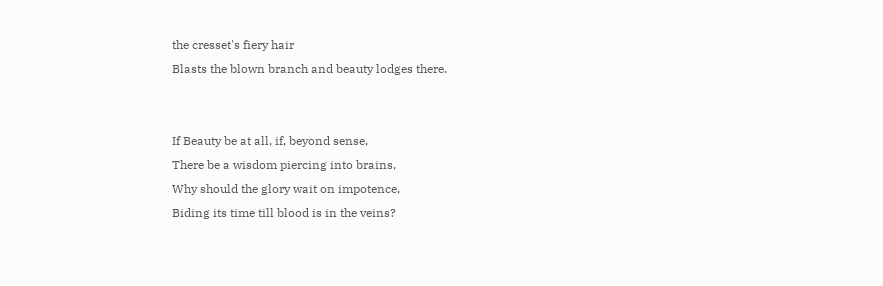the cresset's fiery hair
Blasts the blown branch and beauty lodges there.


If Beauty be at all, if, beyond sense,
There be a wisdom piercing into brains,
Why should the glory wait on impotence,
Biding its time till blood is in the veins?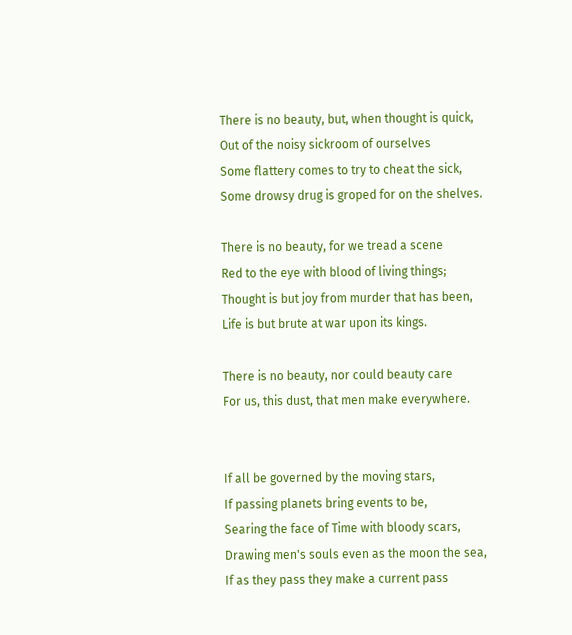There is no beauty, but, when thought is quick,
Out of the noisy sickroom of ourselves
Some flattery comes to try to cheat the sick,
Some drowsy drug is groped for on the shelves.

There is no beauty, for we tread a scene
Red to the eye with blood of living things;
Thought is but joy from murder that has been,
Life is but brute at war upon its kings.

There is no beauty, nor could beauty care
For us, this dust, that men make everywhere.


If all be governed by the moving stars,
If passing planets bring events to be,
Searing the face of Time with bloody scars,
Drawing men's souls even as the moon the sea,
If as they pass they make a current pass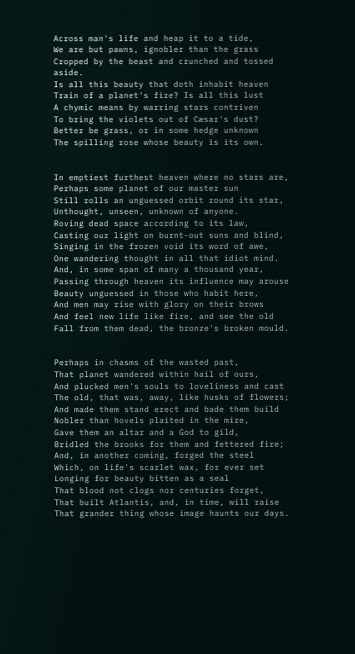Across man's life and heap it to a tide,
We are but pawns, ignobler than the grass
Cropped by the beast and crunched and tossed aside.
Is all this beauty that doth inhabit heaven
Train of a planet's fire? Is all this lust
A chymic means by warring stars contriven
To bring the violets out of Cæsar's dust?
Better be grass, or in some hedge unknown
The spilling rose whose beauty is its own.


In emptiest furthest heaven where no stars are,
Perhaps some planet of our master sun
Still rolls an unguessed orbit round its star,
Unthought, unseen, unknown of anyone.
Roving dead space according to its law,
Casting our light on burnt-out suns and blind,
Singing in the frozen void its word of awe,
One wandering thought in all that idiot mind.
And, in some span of many a thousand year,
Passing through heaven its influence may arouse
Beauty unguessed in those who habit here,
And men may rise with glory on their brows
And feel new life like fire, and see the old
Fall from them dead, the bronze's broken mould.


Perhaps in chasms of the wasted past,
That planet wandered within hail of ours,
And plucked men's souls to loveliness and cast
The old, that was, away, like husks of flowers;
And made them stand erect and bade them build
Nobler than hovels plaited in the mire,
Gave them an altar and a God to gild,
Bridled the brooks for them and fettered fire;
And, in another coming, forged the steel
Which, on life's scarlet wax, for ever set
Longing for beauty bitten as a seal
That blood not clogs nor centuries forget,
That built Atlantis, and, in time, will raise
That grander thing whose image haunts our days.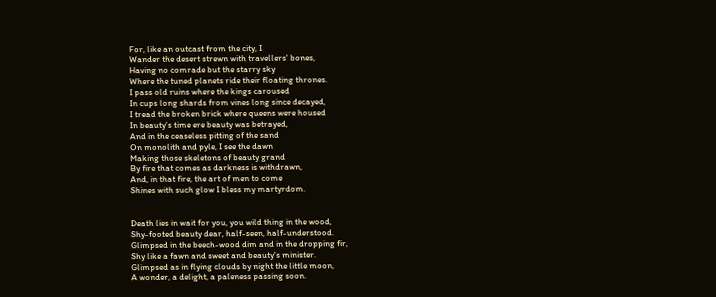For, like an outcast from the city, I
Wander the desert strewn with travellers' bones,
Having no comrade but the starry sky
Where the tuned planets ride their floating thrones.
I pass old ruins where the kings caroused
In cups long shards from vines long since decayed,
I tread the broken brick where queens were housed
In beauty's time ere beauty was betrayed,
And in the ceaseless pitting of the sand
On monolith and pyle, I see the dawn
Making those skeletons of beauty grand
By fire that comes as darkness is withdrawn,
And, in that fire, the art of men to come
Shines with such glow I bless my martyrdom.


Death lies in wait for you, you wild thing in the wood,
Shy-footed beauty dear, half-seen, half-understood.
Glimpsed in the beech-wood dim and in the dropping fir,
Shy like a fawn and sweet and beauty's minister.
Glimpsed as in flying clouds by night the little moon,
A wonder, a delight, a paleness passing soon.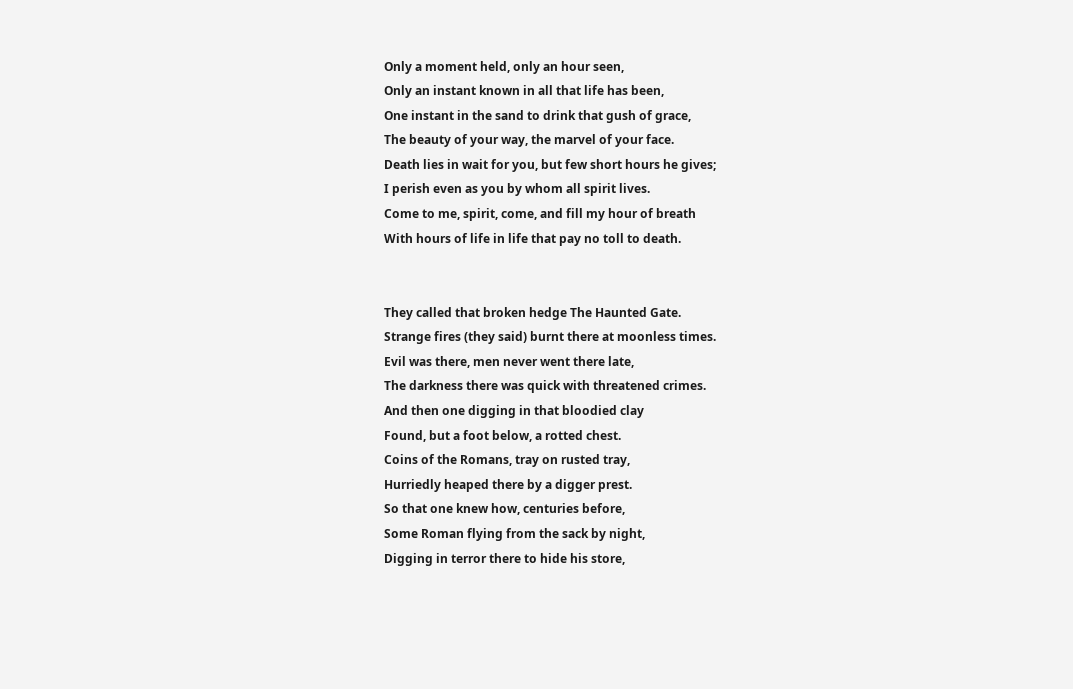Only a moment held, only an hour seen,
Only an instant known in all that life has been,
One instant in the sand to drink that gush of grace,
The beauty of your way, the marvel of your face.
Death lies in wait for you, but few short hours he gives;
I perish even as you by whom all spirit lives.
Come to me, spirit, come, and fill my hour of breath
With hours of life in life that pay no toll to death.


They called that broken hedge The Haunted Gate.
Strange fires (they said) burnt there at moonless times.
Evil was there, men never went there late,
The darkness there was quick with threatened crimes.
And then one digging in that bloodied clay
Found, but a foot below, a rotted chest.
Coins of the Romans, tray on rusted tray,
Hurriedly heaped there by a digger prest.
So that one knew how, centuries before,
Some Roman flying from the sack by night,
Digging in terror there to hide his store,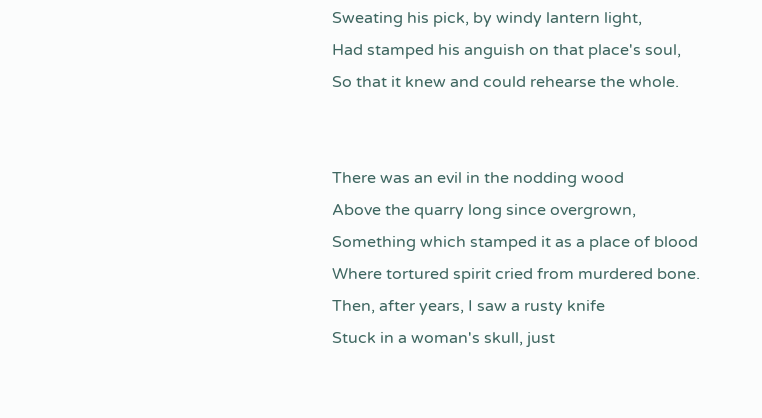Sweating his pick, by windy lantern light,
Had stamped his anguish on that place's soul,
So that it knew and could rehearse the whole.


There was an evil in the nodding wood
Above the quarry long since overgrown,
Something which stamped it as a place of blood
Where tortured spirit cried from murdered bone.
Then, after years, I saw a rusty knife
Stuck in a woman's skull, just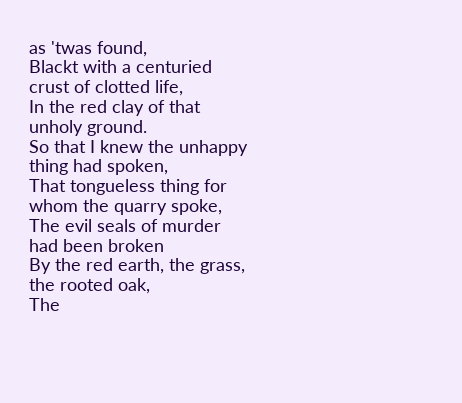as 'twas found,
Blackt with a centuried crust of clotted life,
In the red clay of that unholy ground.
So that I knew the unhappy thing had spoken,
That tongueless thing for whom the quarry spoke,
The evil seals of murder had been broken
By the red earth, the grass, the rooted oak,
The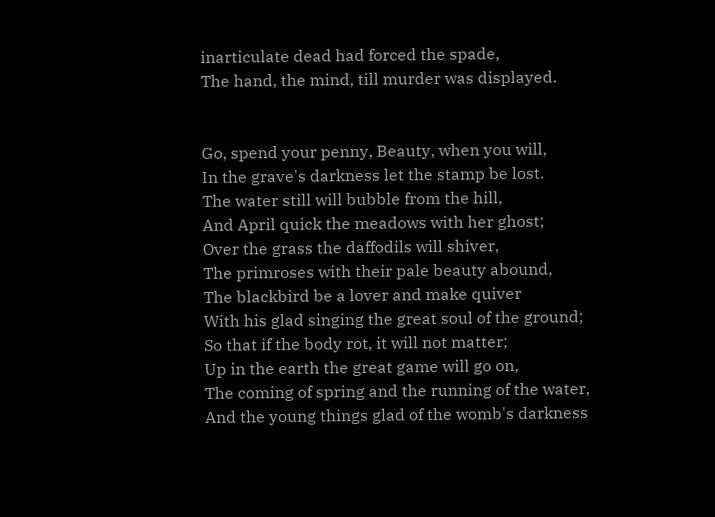inarticulate dead had forced the spade,
The hand, the mind, till murder was displayed.


Go, spend your penny, Beauty, when you will,
In the grave's darkness let the stamp be lost.
The water still will bubble from the hill,
And April quick the meadows with her ghost;
Over the grass the daffodils will shiver,
The primroses with their pale beauty abound,
The blackbird be a lover and make quiver
With his glad singing the great soul of the ground;
So that if the body rot, it will not matter;
Up in the earth the great game will go on,
The coming of spring and the running of the water,
And the young things glad of the womb's darkness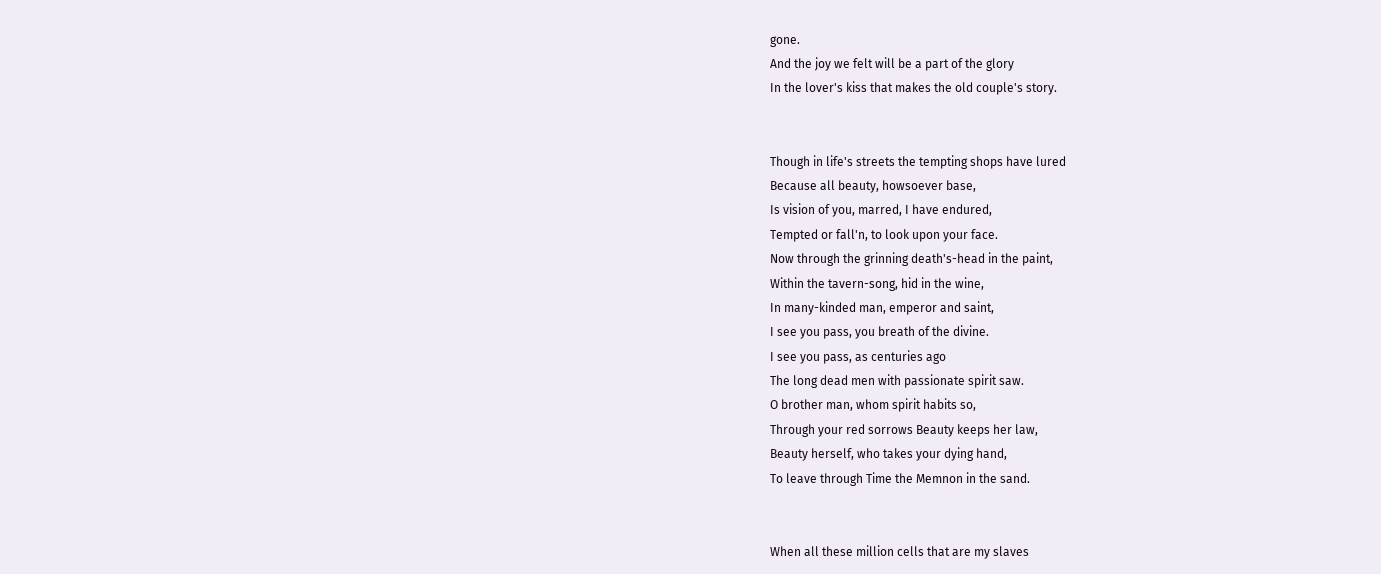gone.
And the joy we felt will be a part of the glory
In the lover's kiss that makes the old couple's story.


Though in life's streets the tempting shops have lured
Because all beauty, howsoever base,
Is vision of you, marred, I have endured,
Tempted or fall'n, to look upon your face.
Now through the grinning death's-head in the paint,
Within the tavern-song, hid in the wine,
In many-kinded man, emperor and saint,
I see you pass, you breath of the divine.
I see you pass, as centuries ago
The long dead men with passionate spirit saw.
O brother man, whom spirit habits so,
Through your red sorrows Beauty keeps her law,
Beauty herself, who takes your dying hand,
To leave through Time the Memnon in the sand.


When all these million cells that are my slaves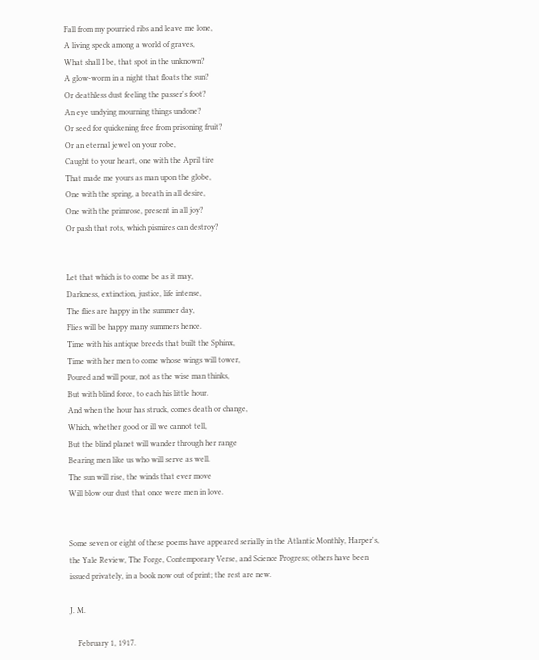Fall from my pourried ribs and leave me lone,
A living speck among a world of graves,
What shall I be, that spot in the unknown?
A glow-worm in a night that floats the sun?
Or deathless dust feeling the passer's foot?
An eye undying mourning things undone?
Or seed for quickening free from prisoning fruit?
Or an eternal jewel on your robe,
Caught to your heart, one with the April tire
That made me yours as man upon the globe,
One with the spring, a breath in all desire,
One with the primrose, present in all joy?
Or pash that rots, which pismires can destroy?


Let that which is to come be as it may,
Darkness, extinction, justice, life intense,
The flies are happy in the summer day,
Flies will be happy many summers hence.
Time with his antique breeds that built the Sphinx,
Time with her men to come whose wings will tower,
Poured and will pour, not as the wise man thinks,
But with blind force, to each his little hour.
And when the hour has struck, comes death or change,
Which, whether good or ill we cannot tell,
But the blind planet will wander through her range
Bearing men like us who will serve as well.
The sun will rise, the winds that ever move
Will blow our dust that once were men in love.


Some seven or eight of these poems have appeared serially in the Atlantic Monthly, Harper's, the Yale Review, The Forge, Contemporary Verse, and Science Progress; others have been issued privately, in a book now out of print; the rest are new.

J. M.

    February 1, 1917.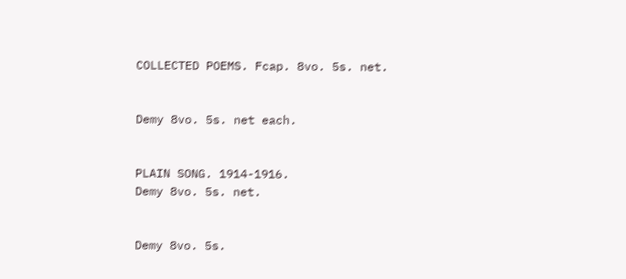COLLECTED POEMS. Fcap. 8vo. 5s. net.


Demy 8vo. 5s. net each.


PLAIN SONG. 1914-1916.
Demy 8vo. 5s. net.


Demy 8vo. 5s.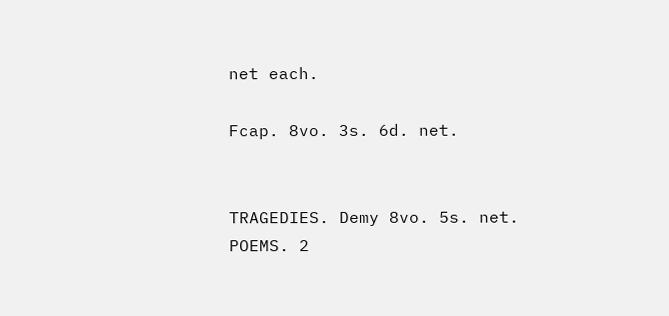net each.

Fcap. 8vo. 3s. 6d. net.


TRAGEDIES. Demy 8vo. 5s. net.
POEMS. 2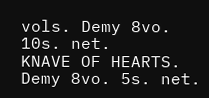vols. Demy 8vo. 10s. net.
KNAVE OF HEARTS. Demy 8vo. 5s. net.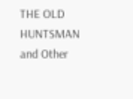THE OLD HUNTSMAN and Other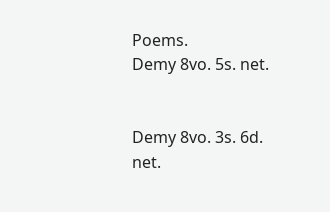Poems.
Demy 8vo. 5s. net.


Demy 8vo. 3s. 6d. net.